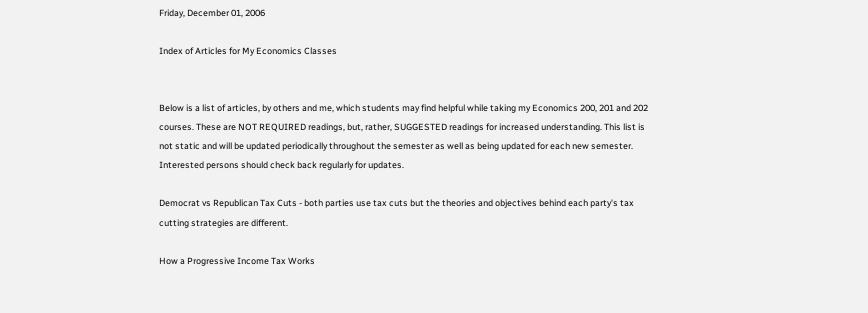Friday, December 01, 2006

Index of Articles for My Economics Classes


Below is a list of articles, by others and me, which students may find helpful while taking my Economics 200, 201 and 202 courses. These are NOT REQUIRED readings, but, rather, SUGGESTED readings for increased understanding. This list is not static and will be updated periodically throughout the semester as well as being updated for each new semester. Interested persons should check back regularly for updates.

Democrat vs Republican Tax Cuts - both parties use tax cuts but the theories and objectives behind each party's tax cutting strategies are different.

How a Progressive Income Tax Works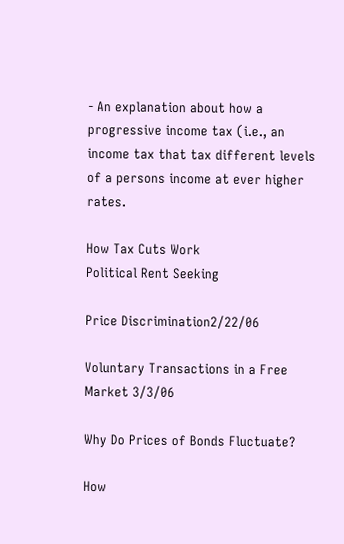- An explanation about how a progressive income tax (i.e., an income tax that tax different levels of a persons income at ever higher rates.

How Tax Cuts Work
Political Rent Seeking

Price Discrimination2/22/06

Voluntary Transactions in a Free Market 3/3/06

Why Do Prices of Bonds Fluctuate?

How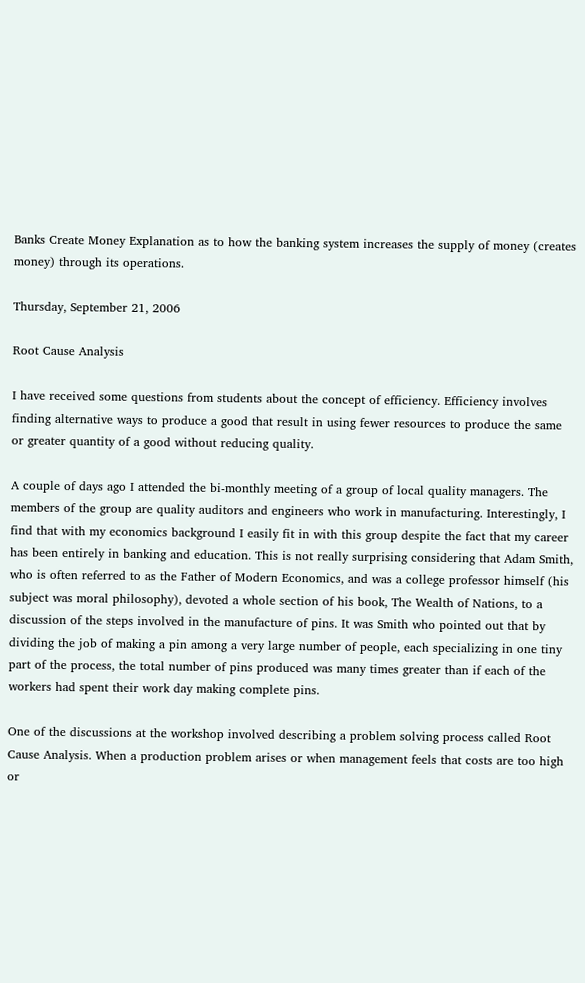Banks Create Money Explanation as to how the banking system increases the supply of money (creates money) through its operations.

Thursday, September 21, 2006

Root Cause Analysis

I have received some questions from students about the concept of efficiency. Efficiency involves finding alternative ways to produce a good that result in using fewer resources to produce the same or greater quantity of a good without reducing quality.

A couple of days ago I attended the bi-monthly meeting of a group of local quality managers. The members of the group are quality auditors and engineers who work in manufacturing. Interestingly, I find that with my economics background I easily fit in with this group despite the fact that my career has been entirely in banking and education. This is not really surprising considering that Adam Smith, who is often referred to as the Father of Modern Economics, and was a college professor himself (his subject was moral philosophy), devoted a whole section of his book, The Wealth of Nations, to a discussion of the steps involved in the manufacture of pins. It was Smith who pointed out that by dividing the job of making a pin among a very large number of people, each specializing in one tiny part of the process, the total number of pins produced was many times greater than if each of the workers had spent their work day making complete pins.

One of the discussions at the workshop involved describing a problem solving process called Root Cause Analysis. When a production problem arises or when management feels that costs are too high or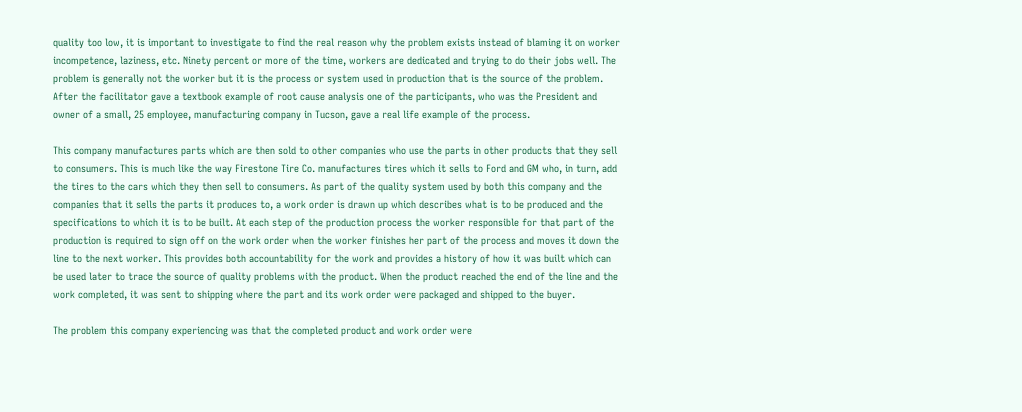quality too low, it is important to investigate to find the real reason why the problem exists instead of blaming it on worker incompetence, laziness, etc. Ninety percent or more of the time, workers are dedicated and trying to do their jobs well. The problem is generally not the worker but it is the process or system used in production that is the source of the problem. After the facilitator gave a textbook example of root cause analysis one of the participants, who was the President and owner of a small, 25 employee, manufacturing company in Tucson, gave a real life example of the process.

This company manufactures parts which are then sold to other companies who use the parts in other products that they sell to consumers. This is much like the way Firestone Tire Co. manufactures tires which it sells to Ford and GM who, in turn, add the tires to the cars which they then sell to consumers. As part of the quality system used by both this company and the companies that it sells the parts it produces to, a work order is drawn up which describes what is to be produced and the specifications to which it is to be built. At each step of the production process the worker responsible for that part of the production is required to sign off on the work order when the worker finishes her part of the process and moves it down the line to the next worker. This provides both accountability for the work and provides a history of how it was built which can be used later to trace the source of quality problems with the product. When the product reached the end of the line and the work completed, it was sent to shipping where the part and its work order were packaged and shipped to the buyer.

The problem this company experiencing was that the completed product and work order were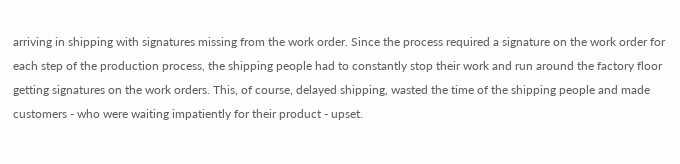arriving in shipping with signatures missing from the work order. Since the process required a signature on the work order for each step of the production process, the shipping people had to constantly stop their work and run around the factory floor getting signatures on the work orders. This, of course, delayed shipping, wasted the time of the shipping people and made customers - who were waiting impatiently for their product - upset.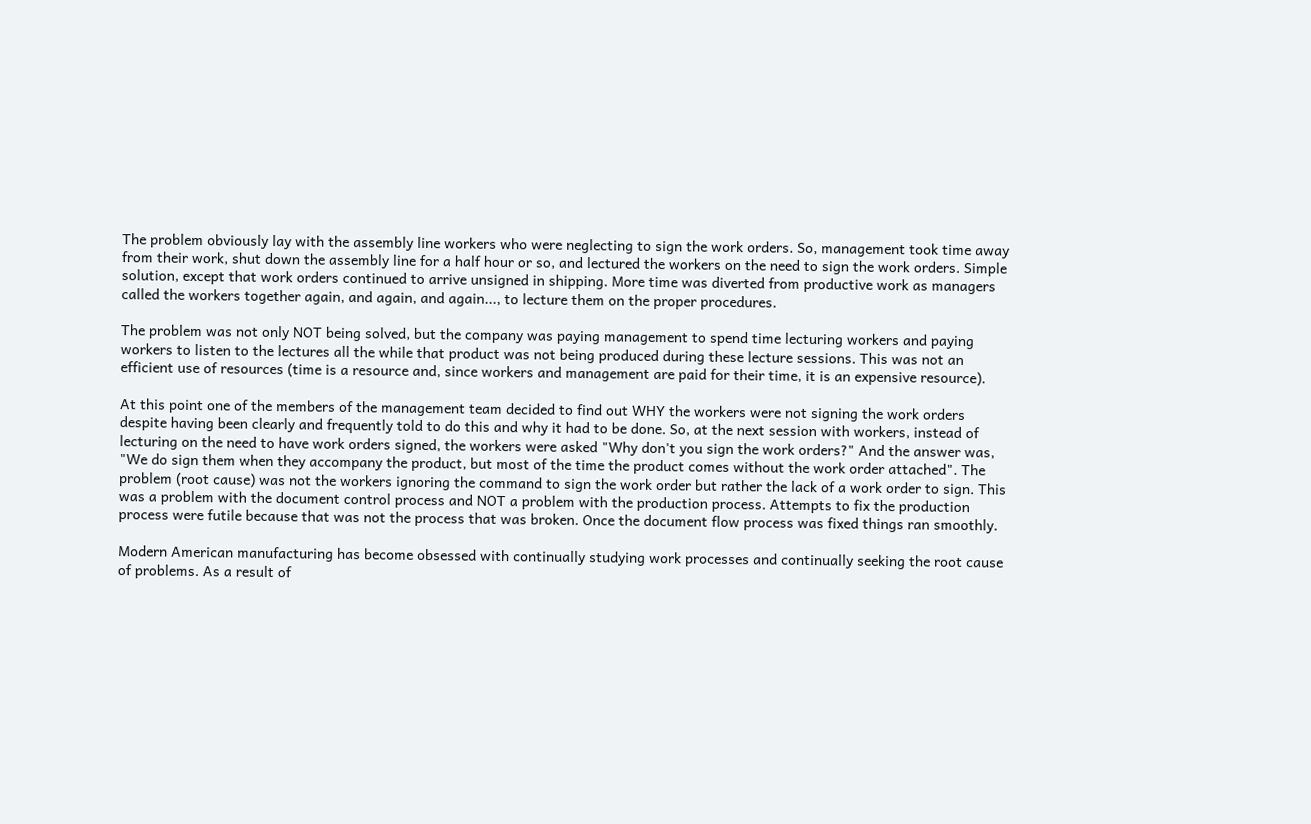The problem obviously lay with the assembly line workers who were neglecting to sign the work orders. So, management took time away from their work, shut down the assembly line for a half hour or so, and lectured the workers on the need to sign the work orders. Simple solution, except that work orders continued to arrive unsigned in shipping. More time was diverted from productive work as managers called the workers together again, and again, and again..., to lecture them on the proper procedures.

The problem was not only NOT being solved, but the company was paying management to spend time lecturing workers and paying workers to listen to the lectures all the while that product was not being produced during these lecture sessions. This was not an efficient use of resources (time is a resource and, since workers and management are paid for their time, it is an expensive resource).

At this point one of the members of the management team decided to find out WHY the workers were not signing the work orders despite having been clearly and frequently told to do this and why it had to be done. So, at the next session with workers, instead of lecturing on the need to have work orders signed, the workers were asked "Why don't you sign the work orders?" And the answer was, "We do sign them when they accompany the product, but most of the time the product comes without the work order attached". The problem (root cause) was not the workers ignoring the command to sign the work order but rather the lack of a work order to sign. This was a problem with the document control process and NOT a problem with the production process. Attempts to fix the production process were futile because that was not the process that was broken. Once the document flow process was fixed things ran smoothly.

Modern American manufacturing has become obsessed with continually studying work processes and continually seeking the root cause of problems. As a result of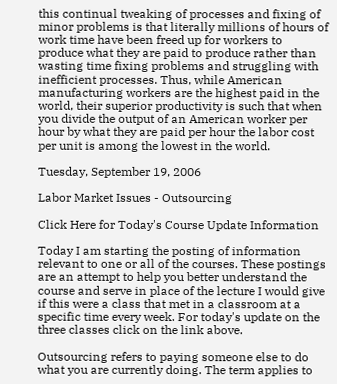this continual tweaking of processes and fixing of minor problems is that literally millions of hours of work time have been freed up for workers to produce what they are paid to produce rather than wasting time fixing problems and struggling with inefficient processes. Thus, while American manufacturing workers are the highest paid in the world, their superior productivity is such that when you divide the output of an American worker per hour by what they are paid per hour the labor cost per unit is among the lowest in the world.

Tuesday, September 19, 2006

Labor Market Issues - Outsourcing

Click Here for Today's Course Update Information

Today I am starting the posting of information relevant to one or all of the courses. These postings are an attempt to help you better understand the course and serve in place of the lecture I would give if this were a class that met in a classroom at a specific time every week. For today's update on the three classes click on the link above.

Outsourcing refers to paying someone else to do what you are currently doing. The term applies to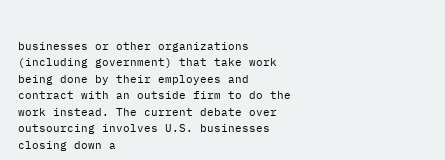businesses or other organizations (including government) that take work being done by their employees and contract with an outside firm to do the work instead. The current debate over outsourcing involves U.S. businesses closing down a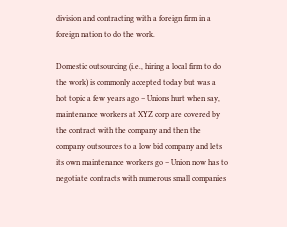division and contracting with a foreign firm in a foreign nation to do the work.

Domestic outsourcing (i.e., hiring a local firm to do the work) is commonly accepted today but was a hot topic a few years ago – Unions hurt when say, maintenance workers at XYZ corp are covered by the contract with the company and then the company outsources to a low bid company and lets its own maintenance workers go – Union now has to negotiate contracts with numerous small companies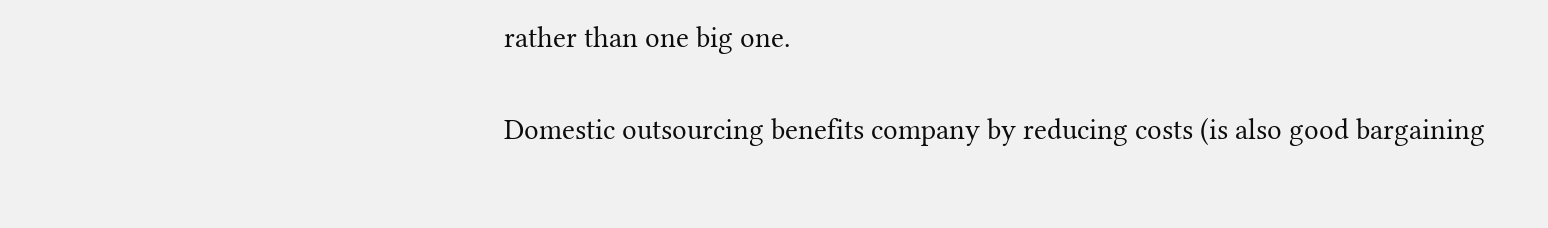rather than one big one.

Domestic outsourcing benefits company by reducing costs (is also good bargaining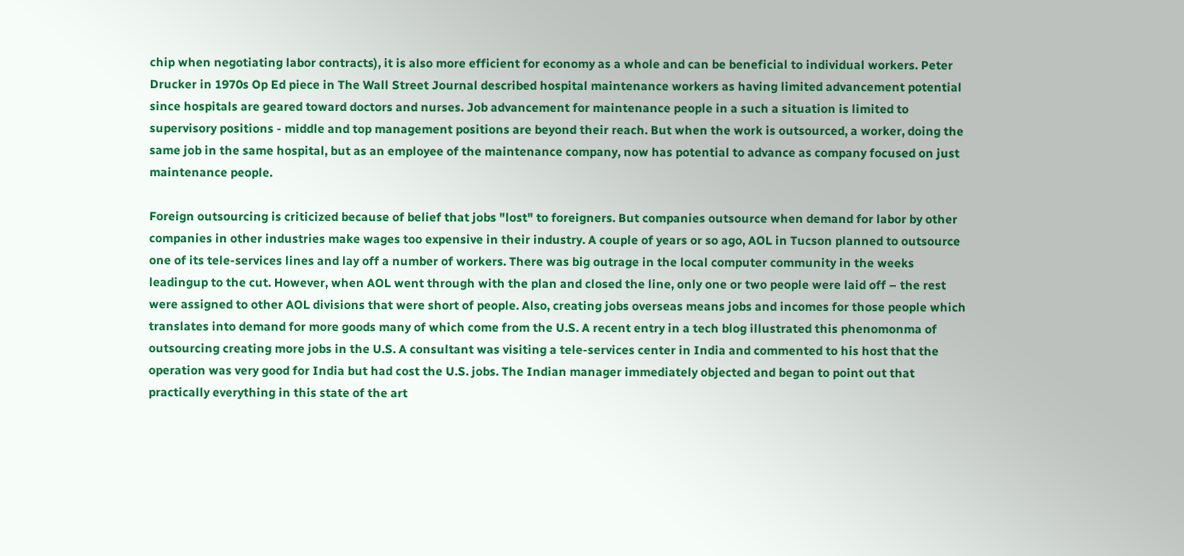chip when negotiating labor contracts), it is also more efficient for economy as a whole and can be beneficial to individual workers. Peter Drucker in 1970s Op Ed piece in The Wall Street Journal described hospital maintenance workers as having limited advancement potential since hospitals are geared toward doctors and nurses. Job advancement for maintenance people in a such a situation is limited to supervisory positions - middle and top management positions are beyond their reach. But when the work is outsourced, a worker, doing the same job in the same hospital, but as an employee of the maintenance company, now has potential to advance as company focused on just maintenance people.

Foreign outsourcing is criticized because of belief that jobs "lost" to foreigners. But companies outsource when demand for labor by other companies in other industries make wages too expensive in their industry. A couple of years or so ago, AOL in Tucson planned to outsource one of its tele-services lines and lay off a number of workers. There was big outrage in the local computer community in the weeks leadingup to the cut. However, when AOL went through with the plan and closed the line, only one or two people were laid off – the rest were assigned to other AOL divisions that were short of people. Also, creating jobs overseas means jobs and incomes for those people which translates into demand for more goods many of which come from the U.S. A recent entry in a tech blog illustrated this phenomonma of outsourcing creating more jobs in the U.S. A consultant was visiting a tele-services center in India and commented to his host that the operation was very good for India but had cost the U.S. jobs. The Indian manager immediately objected and began to point out that practically everything in this state of the art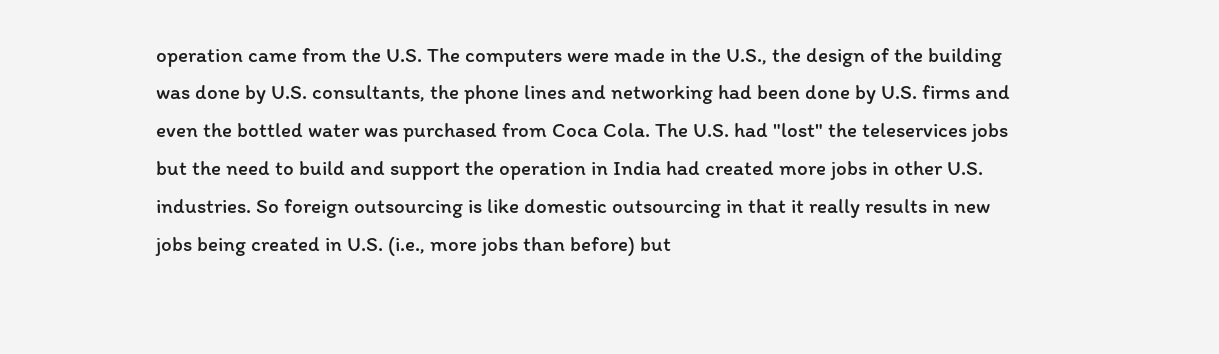operation came from the U.S. The computers were made in the U.S., the design of the building was done by U.S. consultants, the phone lines and networking had been done by U.S. firms and even the bottled water was purchased from Coca Cola. The U.S. had "lost" the teleservices jobs but the need to build and support the operation in India had created more jobs in other U.S. industries. So foreign outsourcing is like domestic outsourcing in that it really results in new jobs being created in U.S. (i.e., more jobs than before) but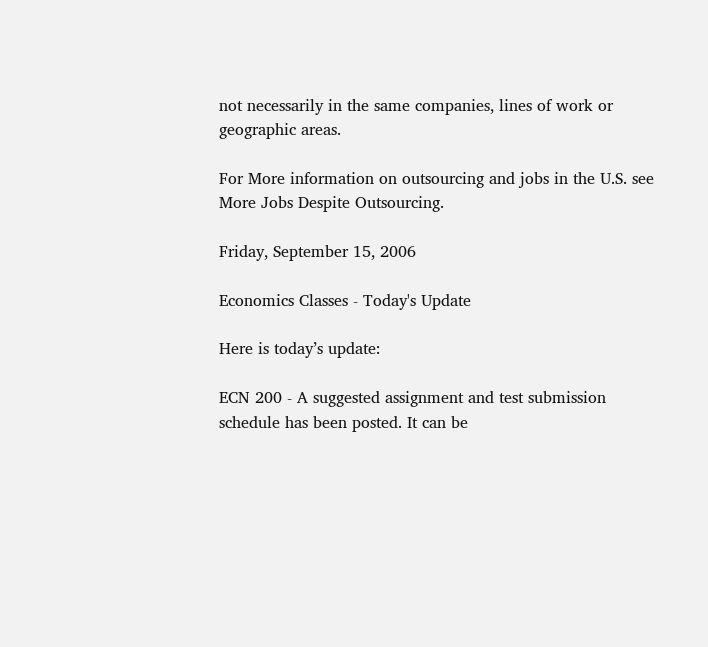not necessarily in the same companies, lines of work or geographic areas.

For More information on outsourcing and jobs in the U.S. see More Jobs Despite Outsourcing.

Friday, September 15, 2006

Economics Classes - Today's Update

Here is today’s update:

ECN 200 - A suggested assignment and test submission schedule has been posted. It can be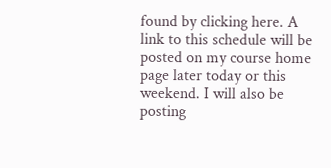found by clicking here. A link to this schedule will be posted on my course home page later today or this weekend. I will also be posting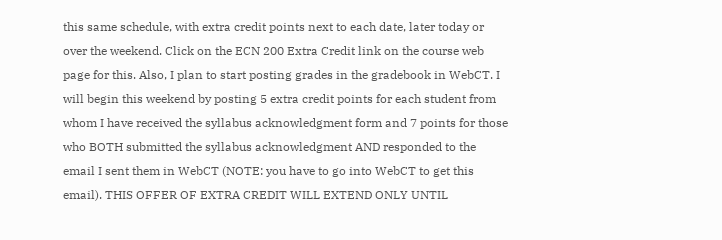this same schedule, with extra credit points next to each date, later today or over the weekend. Click on the ECN 200 Extra Credit link on the course web page for this. Also, I plan to start posting grades in the gradebook in WebCT. I will begin this weekend by posting 5 extra credit points for each student from whom I have received the syllabus acknowledgment form and 7 points for those who BOTH submitted the syllabus acknowledgment AND responded to the email I sent them in WebCT (NOTE: you have to go into WebCT to get this email). THIS OFFER OF EXTRA CREDIT WILL EXTEND ONLY UNTIL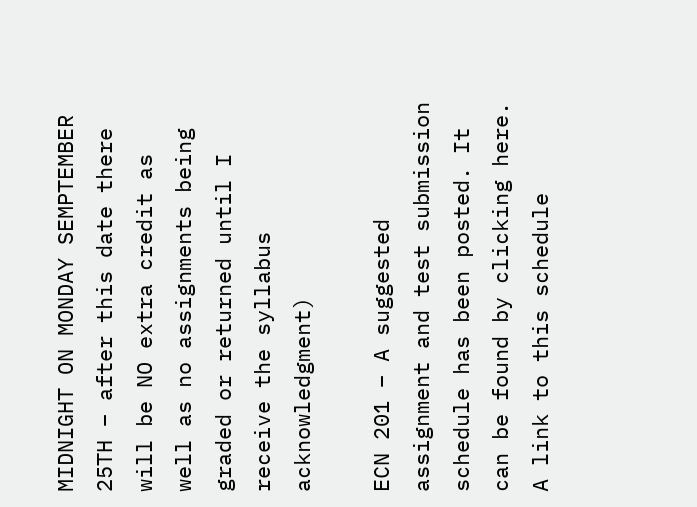MIDNIGHT ON MONDAY SEMPTEMBER 25TH – after this date there will be NO extra credit as well as no assignments being graded or returned until I receive the syllabus acknowledgment)

ECN 201 – A suggested assignment and test submission schedule has been posted. It can be found by clicking here. A link to this schedule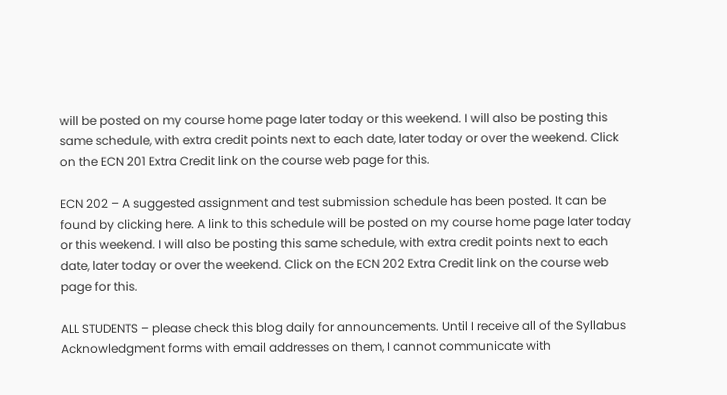will be posted on my course home page later today or this weekend. I will also be posting this same schedule, with extra credit points next to each date, later today or over the weekend. Click on the ECN 201 Extra Credit link on the course web page for this.

ECN 202 – A suggested assignment and test submission schedule has been posted. It can be found by clicking here. A link to this schedule will be posted on my course home page later today or this weekend. I will also be posting this same schedule, with extra credit points next to each date, later today or over the weekend. Click on the ECN 202 Extra Credit link on the course web page for this.

ALL STUDENTS – please check this blog daily for announcements. Until I receive all of the Syllabus Acknowledgment forms with email addresses on them, I cannot communicate with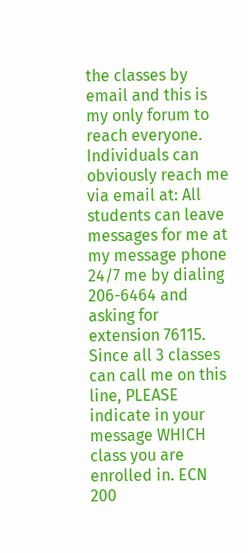the classes by email and this is my only forum to reach everyone. Individuals can obviously reach me via email at: All students can leave messages for me at my message phone 24/7 me by dialing 206-6464 and asking for extension 76115. Since all 3 classes can call me on this line, PLEASE indicate in your message WHICH class you are enrolled in. ECN 200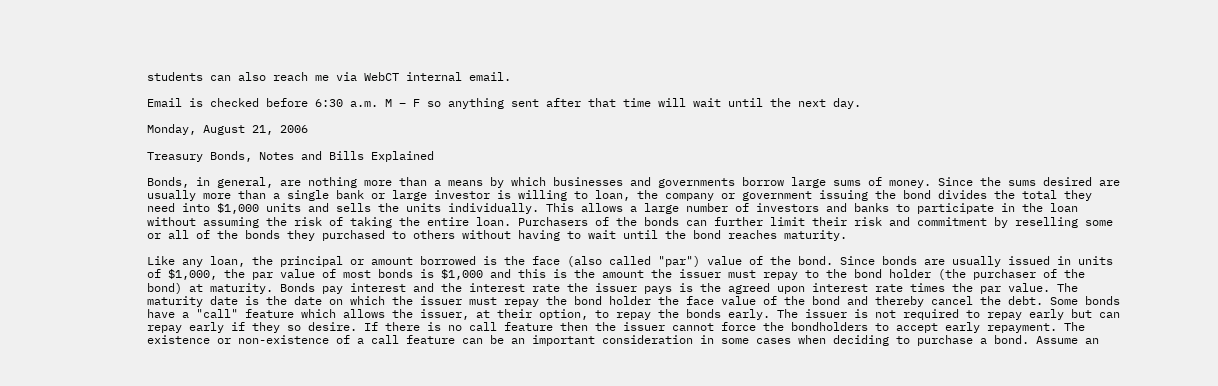students can also reach me via WebCT internal email.

Email is checked before 6:30 a.m. M – F so anything sent after that time will wait until the next day.

Monday, August 21, 2006

Treasury Bonds, Notes and Bills Explained

Bonds, in general, are nothing more than a means by which businesses and governments borrow large sums of money. Since the sums desired are usually more than a single bank or large investor is willing to loan, the company or government issuing the bond divides the total they need into $1,000 units and sells the units individually. This allows a large number of investors and banks to participate in the loan without assuming the risk of taking the entire loan. Purchasers of the bonds can further limit their risk and commitment by reselling some or all of the bonds they purchased to others without having to wait until the bond reaches maturity.

Like any loan, the principal or amount borrowed is the face (also called "par") value of the bond. Since bonds are usually issued in units of $1,000, the par value of most bonds is $1,000 and this is the amount the issuer must repay to the bond holder (the purchaser of the bond) at maturity. Bonds pay interest and the interest rate the issuer pays is the agreed upon interest rate times the par value. The maturity date is the date on which the issuer must repay the bond holder the face value of the bond and thereby cancel the debt. Some bonds have a "call" feature which allows the issuer, at their option, to repay the bonds early. The issuer is not required to repay early but can repay early if they so desire. If there is no call feature then the issuer cannot force the bondholders to accept early repayment. The existence or non-existence of a call feature can be an important consideration in some cases when deciding to purchase a bond. Assume an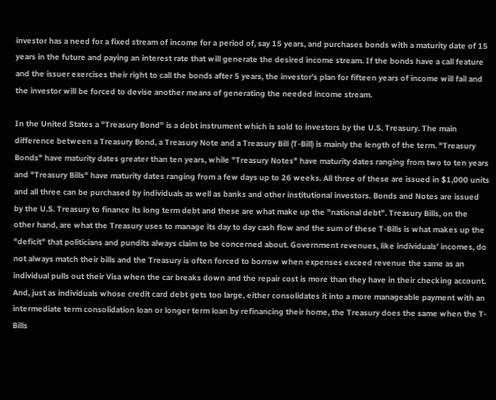investor has a need for a fixed stream of income for a period of, say 15 years, and purchases bonds with a maturity date of 15 years in the future and paying an interest rate that will generate the desired income stream. If the bonds have a call feature and the issuer exercises their right to call the bonds after 5 years, the investor's plan for fifteen years of income will fail and the investor will be forced to devise another means of generating the needed income stream.

In the United States a "Treasury Bond" is a debt instrument which is sold to investors by the U.S. Treasury. The main difference between a Treasury Bond, a Treasury Note and a Treasury Bill (T-Bill) is mainly the length of the term. "Treasury Bonds" have maturity dates greater than ten years, while "Treasury Notes" have maturity dates ranging from two to ten years and "Treasury Bills" have maturity dates ranging from a few days up to 26 weeks. All three of these are issued in $1,000 units and all three can be purchased by individuals as well as banks and other institutional investors. Bonds and Notes are issued by the U.S. Treasury to finance its long term debt and these are what make up the "national debt". Treasury Bills, on the other hand, are what the Treasury uses to manage its day to day cash flow and the sum of these T-Bills is what makes up the "deficit" that politicians and pundits always claim to be concerned about. Government revenues, like individuals' incomes, do not always match their bills and the Treasury is often forced to borrow when expenses exceed revenue the same as an individual pulls out their Visa when the car breaks down and the repair cost is more than they have in their checking account. And, just as individuals whose credit card debt gets too large, either consolidates it into a more manageable payment with an intermediate term consolidation loan or longer term loan by refinancing their home, the Treasury does the same when the T-Bills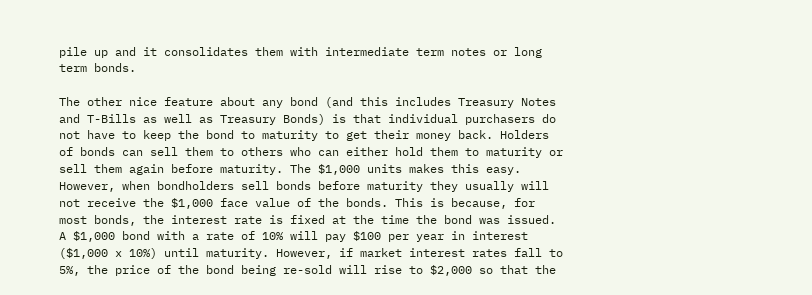pile up and it consolidates them with intermediate term notes or long term bonds.

The other nice feature about any bond (and this includes Treasury Notes and T-Bills as well as Treasury Bonds) is that individual purchasers do not have to keep the bond to maturity to get their money back. Holders of bonds can sell them to others who can either hold them to maturity or sell them again before maturity. The $1,000 units makes this easy. However, when bondholders sell bonds before maturity they usually will not receive the $1,000 face value of the bonds. This is because, for most bonds, the interest rate is fixed at the time the bond was issued. A $1,000 bond with a rate of 10% will pay $100 per year in interest ($1,000 x 10%) until maturity. However, if market interest rates fall to 5%, the price of the bond being re-sold will rise to $2,000 so that the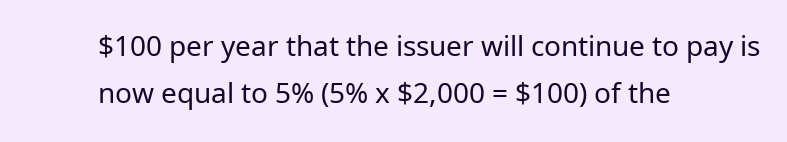$100 per year that the issuer will continue to pay is now equal to 5% (5% x $2,000 = $100) of the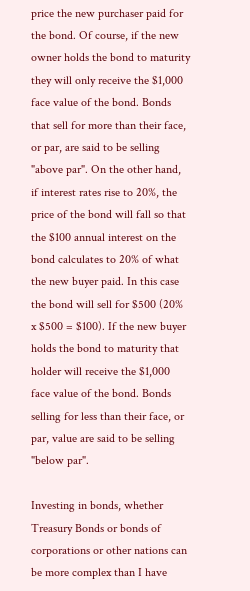price the new purchaser paid for the bond. Of course, if the new owner holds the bond to maturity they will only receive the $1,000 face value of the bond. Bonds that sell for more than their face, or par, are said to be selling "above par". On the other hand, if interest rates rise to 20%, the price of the bond will fall so that the $100 annual interest on the bond calculates to 20% of what the new buyer paid. In this case the bond will sell for $500 (20% x $500 = $100). If the new buyer holds the bond to maturity that holder will receive the $1,000 face value of the bond. Bonds selling for less than their face, or par, value are said to be selling "below par".

Investing in bonds, whether Treasury Bonds or bonds of corporations or other nations can be more complex than I have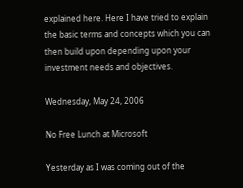explained here. Here I have tried to explain the basic terms and concepts which you can then build upon depending upon your investment needs and objectives.

Wednesday, May 24, 2006

No Free Lunch at Microsoft

Yesterday as I was coming out of the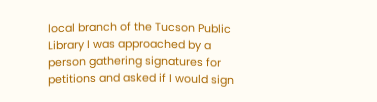local branch of the Tucson Public Library I was approached by a person gathering signatures for petitions and asked if I would sign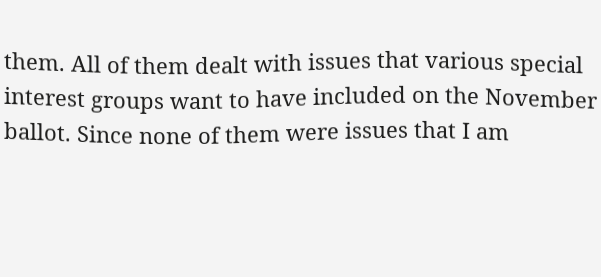them. All of them dealt with issues that various special interest groups want to have included on the November ballot. Since none of them were issues that I am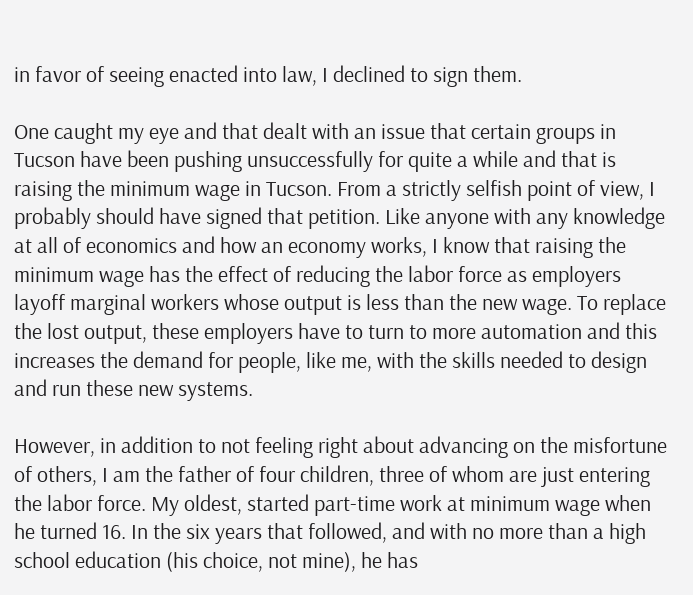in favor of seeing enacted into law, I declined to sign them.

One caught my eye and that dealt with an issue that certain groups in Tucson have been pushing unsuccessfully for quite a while and that is raising the minimum wage in Tucson. From a strictly selfish point of view, I probably should have signed that petition. Like anyone with any knowledge at all of economics and how an economy works, I know that raising the minimum wage has the effect of reducing the labor force as employers layoff marginal workers whose output is less than the new wage. To replace the lost output, these employers have to turn to more automation and this increases the demand for people, like me, with the skills needed to design and run these new systems.

However, in addition to not feeling right about advancing on the misfortune of others, I am the father of four children, three of whom are just entering the labor force. My oldest, started part-time work at minimum wage when he turned 16. In the six years that followed, and with no more than a high school education (his choice, not mine), he has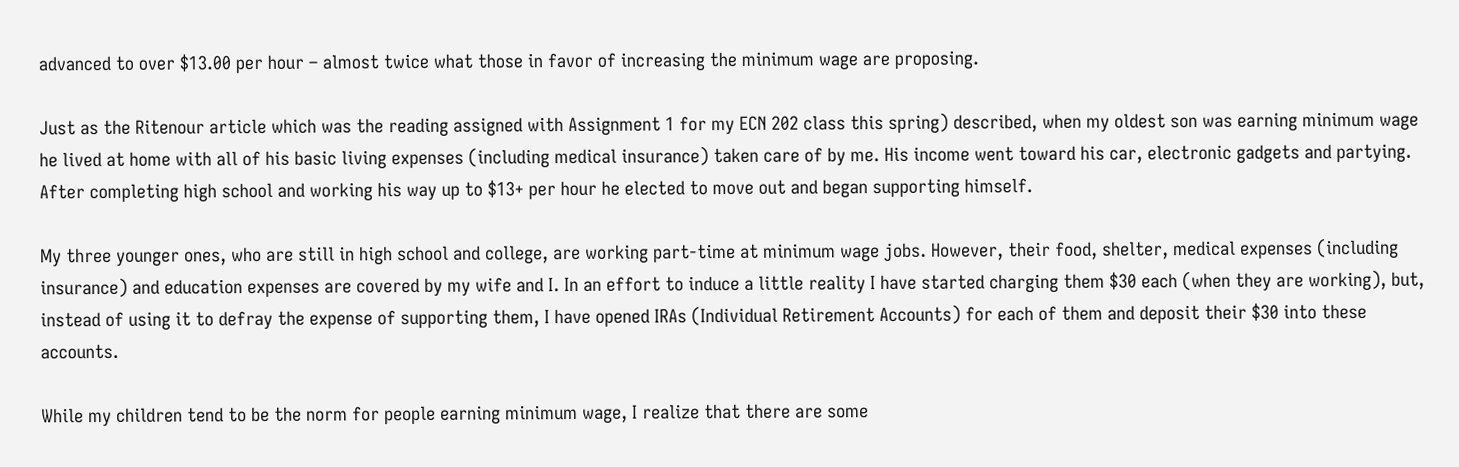advanced to over $13.00 per hour – almost twice what those in favor of increasing the minimum wage are proposing.

Just as the Ritenour article which was the reading assigned with Assignment 1 for my ECN 202 class this spring) described, when my oldest son was earning minimum wage he lived at home with all of his basic living expenses (including medical insurance) taken care of by me. His income went toward his car, electronic gadgets and partying. After completing high school and working his way up to $13+ per hour he elected to move out and began supporting himself.

My three younger ones, who are still in high school and college, are working part-time at minimum wage jobs. However, their food, shelter, medical expenses (including insurance) and education expenses are covered by my wife and I. In an effort to induce a little reality I have started charging them $30 each (when they are working), but, instead of using it to defray the expense of supporting them, I have opened IRAs (Individual Retirement Accounts) for each of them and deposit their $30 into these accounts.

While my children tend to be the norm for people earning minimum wage, I realize that there are some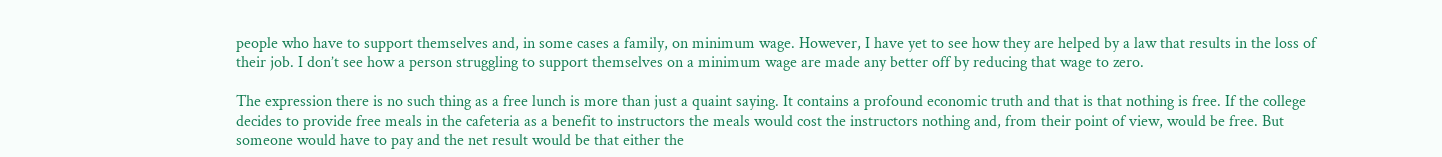people who have to support themselves and, in some cases a family, on minimum wage. However, I have yet to see how they are helped by a law that results in the loss of their job. I don’t see how a person struggling to support themselves on a minimum wage are made any better off by reducing that wage to zero.

The expression there is no such thing as a free lunch is more than just a quaint saying. It contains a profound economic truth and that is that nothing is free. If the college decides to provide free meals in the cafeteria as a benefit to instructors the meals would cost the instructors nothing and, from their point of view, would be free. But someone would have to pay and the net result would be that either the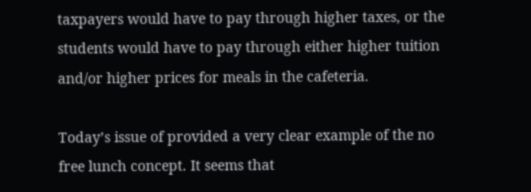taxpayers would have to pay through higher taxes, or the students would have to pay through either higher tuition and/or higher prices for meals in the cafeteria.

Today’s issue of provided a very clear example of the no free lunch concept. It seems that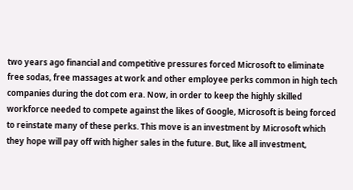two years ago financial and competitive pressures forced Microsoft to eliminate free sodas, free massages at work and other employee perks common in high tech companies during the dot com era. Now, in order to keep the highly skilled workforce needed to compete against the likes of Google, Microsoft is being forced to reinstate many of these perks. This move is an investment by Microsoft which they hope will pay off with higher sales in the future. But, like all investment,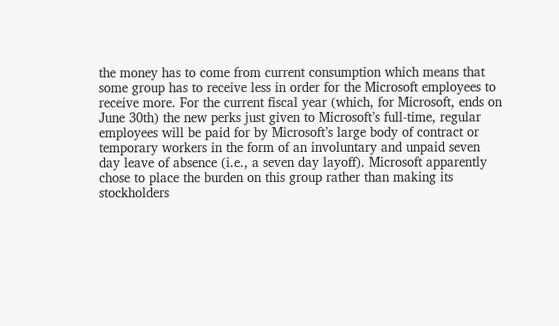the money has to come from current consumption which means that some group has to receive less in order for the Microsoft employees to receive more. For the current fiscal year (which, for Microsoft, ends on June 30th) the new perks just given to Microsoft’s full-time, regular employees will be paid for by Microsoft’s large body of contract or temporary workers in the form of an involuntary and unpaid seven day leave of absence (i.e., a seven day layoff). Microsoft apparently chose to place the burden on this group rather than making its stockholders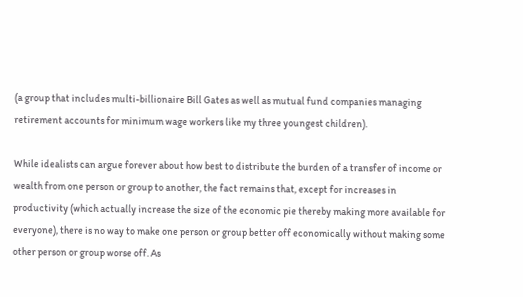(a group that includes multi-billionaire Bill Gates as well as mutual fund companies managing retirement accounts for minimum wage workers like my three youngest children).

While idealists can argue forever about how best to distribute the burden of a transfer of income or wealth from one person or group to another, the fact remains that, except for increases in productivity (which actually increase the size of the economic pie thereby making more available for everyone), there is no way to make one person or group better off economically without making some other person or group worse off. As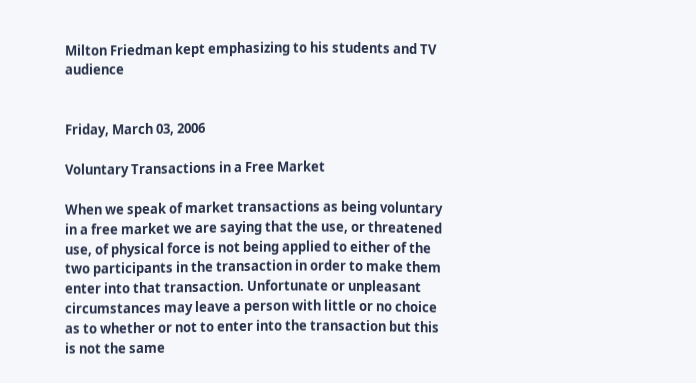Milton Friedman kept emphasizing to his students and TV audience


Friday, March 03, 2006

Voluntary Transactions in a Free Market

When we speak of market transactions as being voluntary in a free market we are saying that the use, or threatened use, of physical force is not being applied to either of the two participants in the transaction in order to make them enter into that transaction. Unfortunate or unpleasant circumstances may leave a person with little or no choice as to whether or not to enter into the transaction but this is not the same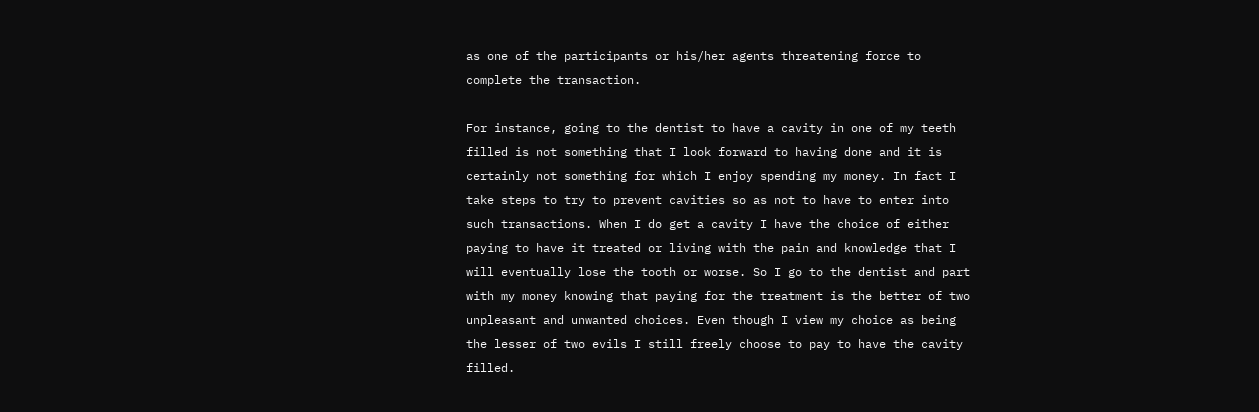as one of the participants or his/her agents threatening force to complete the transaction.

For instance, going to the dentist to have a cavity in one of my teeth filled is not something that I look forward to having done and it is certainly not something for which I enjoy spending my money. In fact I take steps to try to prevent cavities so as not to have to enter into such transactions. When I do get a cavity I have the choice of either paying to have it treated or living with the pain and knowledge that I will eventually lose the tooth or worse. So I go to the dentist and part with my money knowing that paying for the treatment is the better of two unpleasant and unwanted choices. Even though I view my choice as being the lesser of two evils I still freely choose to pay to have the cavity filled.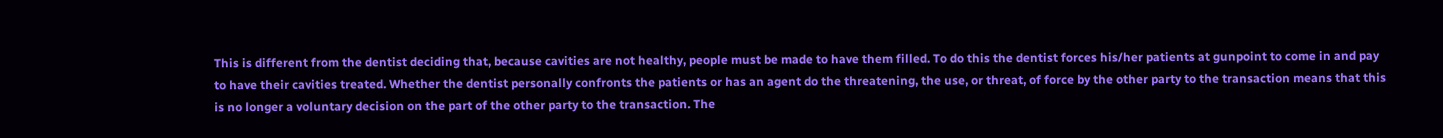This is different from the dentist deciding that, because cavities are not healthy, people must be made to have them filled. To do this the dentist forces his/her patients at gunpoint to come in and pay to have their cavities treated. Whether the dentist personally confronts the patients or has an agent do the threatening, the use, or threat, of force by the other party to the transaction means that this is no longer a voluntary decision on the part of the other party to the transaction. The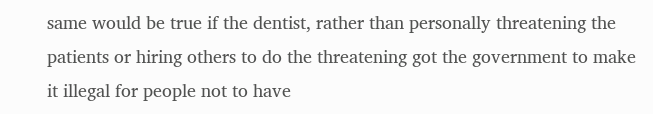same would be true if the dentist, rather than personally threatening the patients or hiring others to do the threatening got the government to make it illegal for people not to have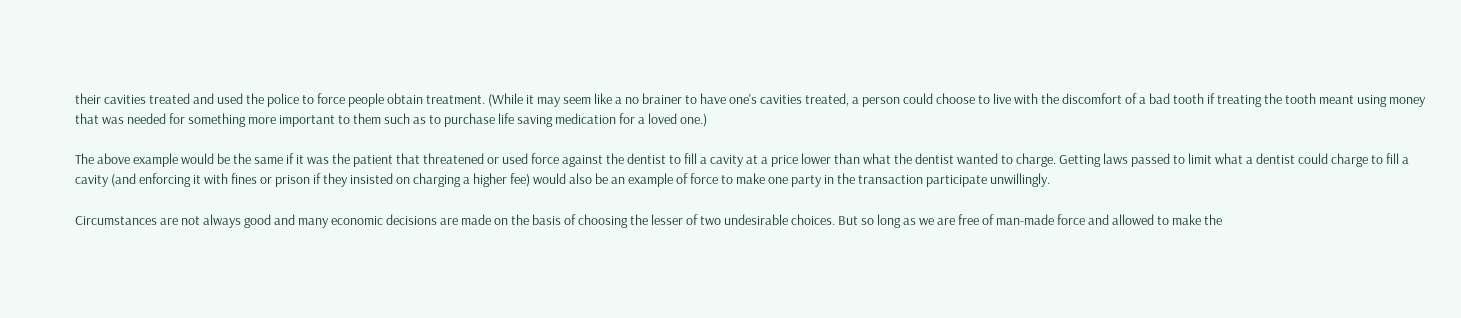their cavities treated and used the police to force people obtain treatment. (While it may seem like a no brainer to have one's cavities treated, a person could choose to live with the discomfort of a bad tooth if treating the tooth meant using money that was needed for something more important to them such as to purchase life saving medication for a loved one.)

The above example would be the same if it was the patient that threatened or used force against the dentist to fill a cavity at a price lower than what the dentist wanted to charge. Getting laws passed to limit what a dentist could charge to fill a cavity (and enforcing it with fines or prison if they insisted on charging a higher fee) would also be an example of force to make one party in the transaction participate unwillingly.

Circumstances are not always good and many economic decisions are made on the basis of choosing the lesser of two undesirable choices. But so long as we are free of man-made force and allowed to make the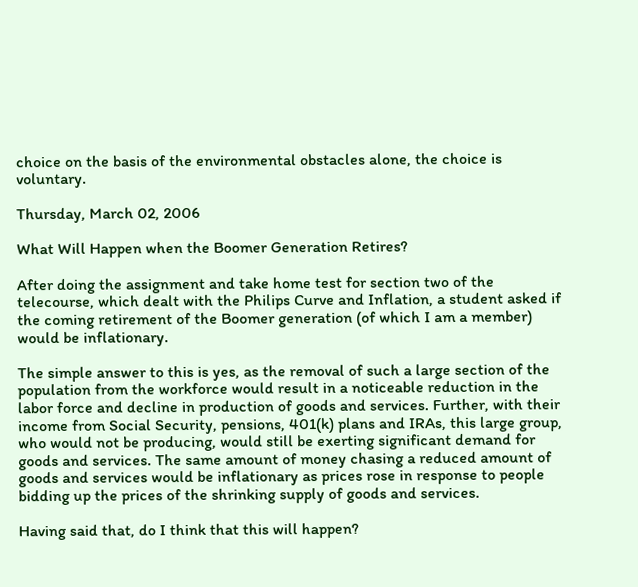choice on the basis of the environmental obstacles alone, the choice is voluntary.

Thursday, March 02, 2006

What Will Happen when the Boomer Generation Retires?

After doing the assignment and take home test for section two of the telecourse, which dealt with the Philips Curve and Inflation, a student asked if the coming retirement of the Boomer generation (of which I am a member) would be inflationary.

The simple answer to this is yes, as the removal of such a large section of the population from the workforce would result in a noticeable reduction in the labor force and decline in production of goods and services. Further, with their income from Social Security, pensions, 401(k) plans and IRAs, this large group, who would not be producing, would still be exerting significant demand for goods and services. The same amount of money chasing a reduced amount of goods and services would be inflationary as prices rose in response to people bidding up the prices of the shrinking supply of goods and services.

Having said that, do I think that this will happen?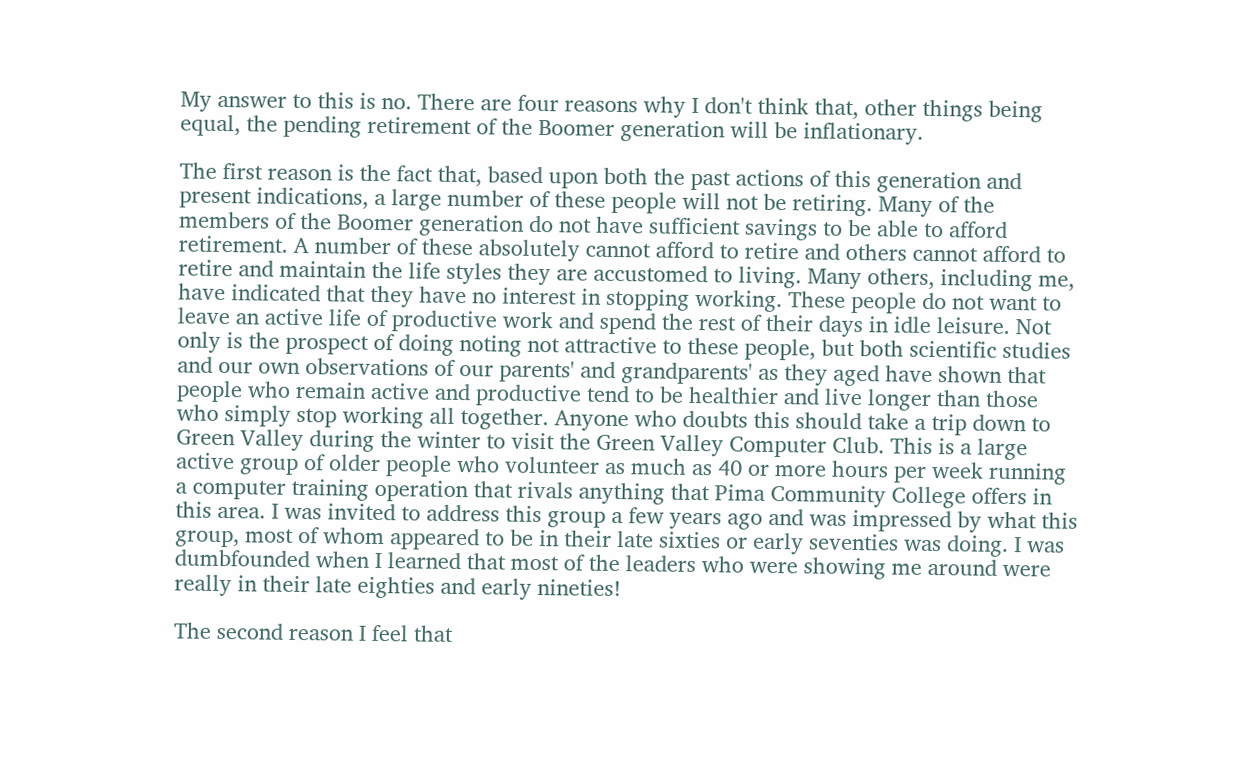My answer to this is no. There are four reasons why I don't think that, other things being equal, the pending retirement of the Boomer generation will be inflationary.

The first reason is the fact that, based upon both the past actions of this generation and present indications, a large number of these people will not be retiring. Many of the members of the Boomer generation do not have sufficient savings to be able to afford retirement. A number of these absolutely cannot afford to retire and others cannot afford to retire and maintain the life styles they are accustomed to living. Many others, including me, have indicated that they have no interest in stopping working. These people do not want to leave an active life of productive work and spend the rest of their days in idle leisure. Not only is the prospect of doing noting not attractive to these people, but both scientific studies and our own observations of our parents' and grandparents' as they aged have shown that people who remain active and productive tend to be healthier and live longer than those who simply stop working all together. Anyone who doubts this should take a trip down to Green Valley during the winter to visit the Green Valley Computer Club. This is a large active group of older people who volunteer as much as 40 or more hours per week running a computer training operation that rivals anything that Pima Community College offers in this area. I was invited to address this group a few years ago and was impressed by what this group, most of whom appeared to be in their late sixties or early seventies was doing. I was dumbfounded when I learned that most of the leaders who were showing me around were really in their late eighties and early nineties!

The second reason I feel that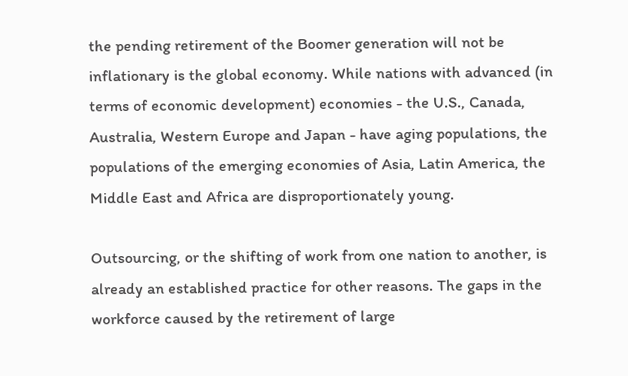the pending retirement of the Boomer generation will not be inflationary is the global economy. While nations with advanced (in terms of economic development) economies - the U.S., Canada, Australia, Western Europe and Japan - have aging populations, the populations of the emerging economies of Asia, Latin America, the Middle East and Africa are disproportionately young.

Outsourcing, or the shifting of work from one nation to another, is already an established practice for other reasons. The gaps in the workforce caused by the retirement of large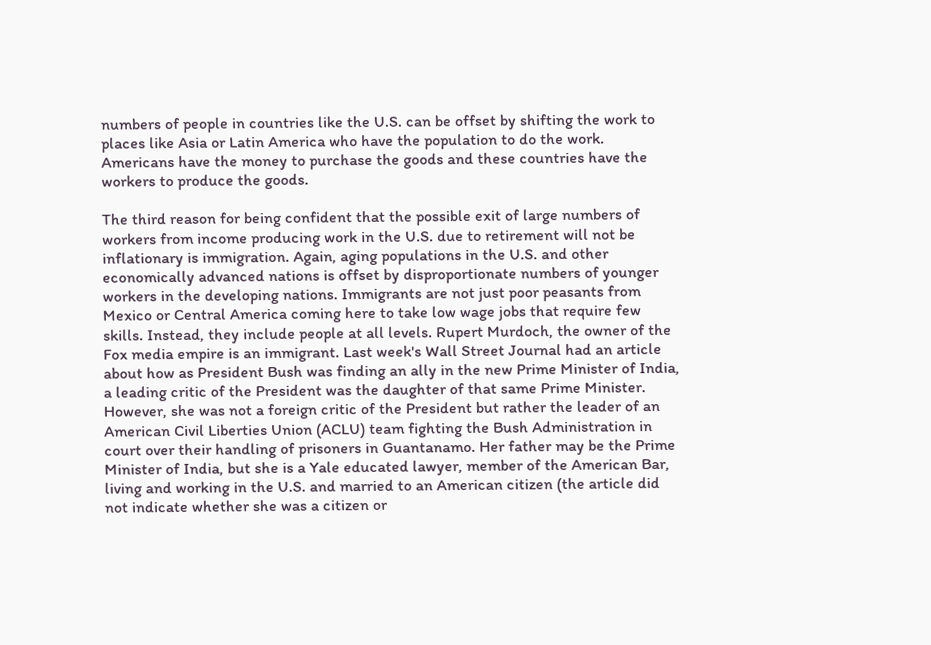numbers of people in countries like the U.S. can be offset by shifting the work to places like Asia or Latin America who have the population to do the work. Americans have the money to purchase the goods and these countries have the workers to produce the goods.

The third reason for being confident that the possible exit of large numbers of workers from income producing work in the U.S. due to retirement will not be inflationary is immigration. Again, aging populations in the U.S. and other economically advanced nations is offset by disproportionate numbers of younger workers in the developing nations. Immigrants are not just poor peasants from Mexico or Central America coming here to take low wage jobs that require few skills. Instead, they include people at all levels. Rupert Murdoch, the owner of the Fox media empire is an immigrant. Last week's Wall Street Journal had an article about how as President Bush was finding an ally in the new Prime Minister of India, a leading critic of the President was the daughter of that same Prime Minister. However, she was not a foreign critic of the President but rather the leader of an American Civil Liberties Union (ACLU) team fighting the Bush Administration in court over their handling of prisoners in Guantanamo. Her father may be the Prime Minister of India, but she is a Yale educated lawyer, member of the American Bar, living and working in the U.S. and married to an American citizen (the article did not indicate whether she was a citizen or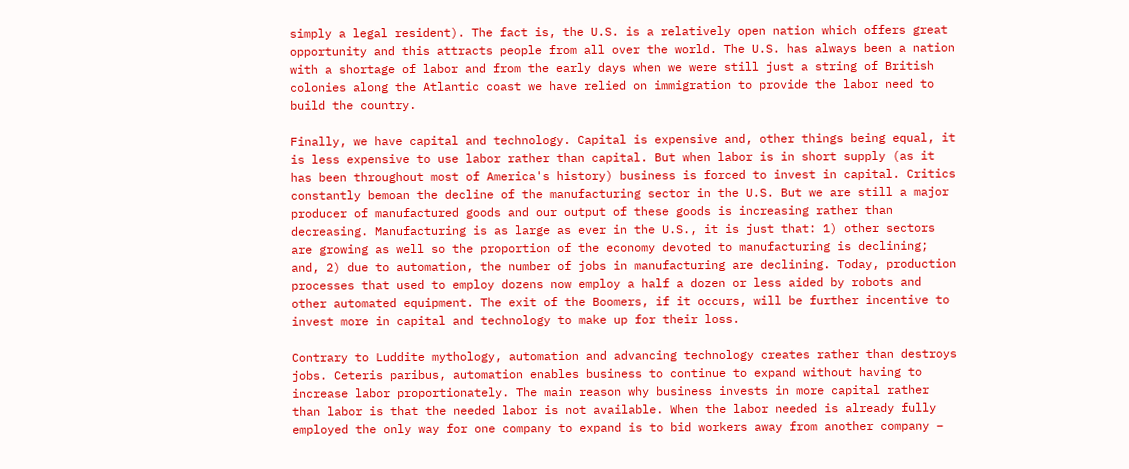simply a legal resident). The fact is, the U.S. is a relatively open nation which offers great opportunity and this attracts people from all over the world. The U.S. has always been a nation with a shortage of labor and from the early days when we were still just a string of British colonies along the Atlantic coast we have relied on immigration to provide the labor need to build the country.

Finally, we have capital and technology. Capital is expensive and, other things being equal, it is less expensive to use labor rather than capital. But when labor is in short supply (as it has been throughout most of America's history) business is forced to invest in capital. Critics constantly bemoan the decline of the manufacturing sector in the U.S. But we are still a major producer of manufactured goods and our output of these goods is increasing rather than decreasing. Manufacturing is as large as ever in the U.S., it is just that: 1) other sectors are growing as well so the proportion of the economy devoted to manufacturing is declining; and, 2) due to automation, the number of jobs in manufacturing are declining. Today, production processes that used to employ dozens now employ a half a dozen or less aided by robots and other automated equipment. The exit of the Boomers, if it occurs, will be further incentive to invest more in capital and technology to make up for their loss.

Contrary to Luddite mythology, automation and advancing technology creates rather than destroys jobs. Ceteris paribus, automation enables business to continue to expand without having to increase labor proportionately. The main reason why business invests in more capital rather than labor is that the needed labor is not available. When the labor needed is already fully employed the only way for one company to expand is to bid workers away from another company –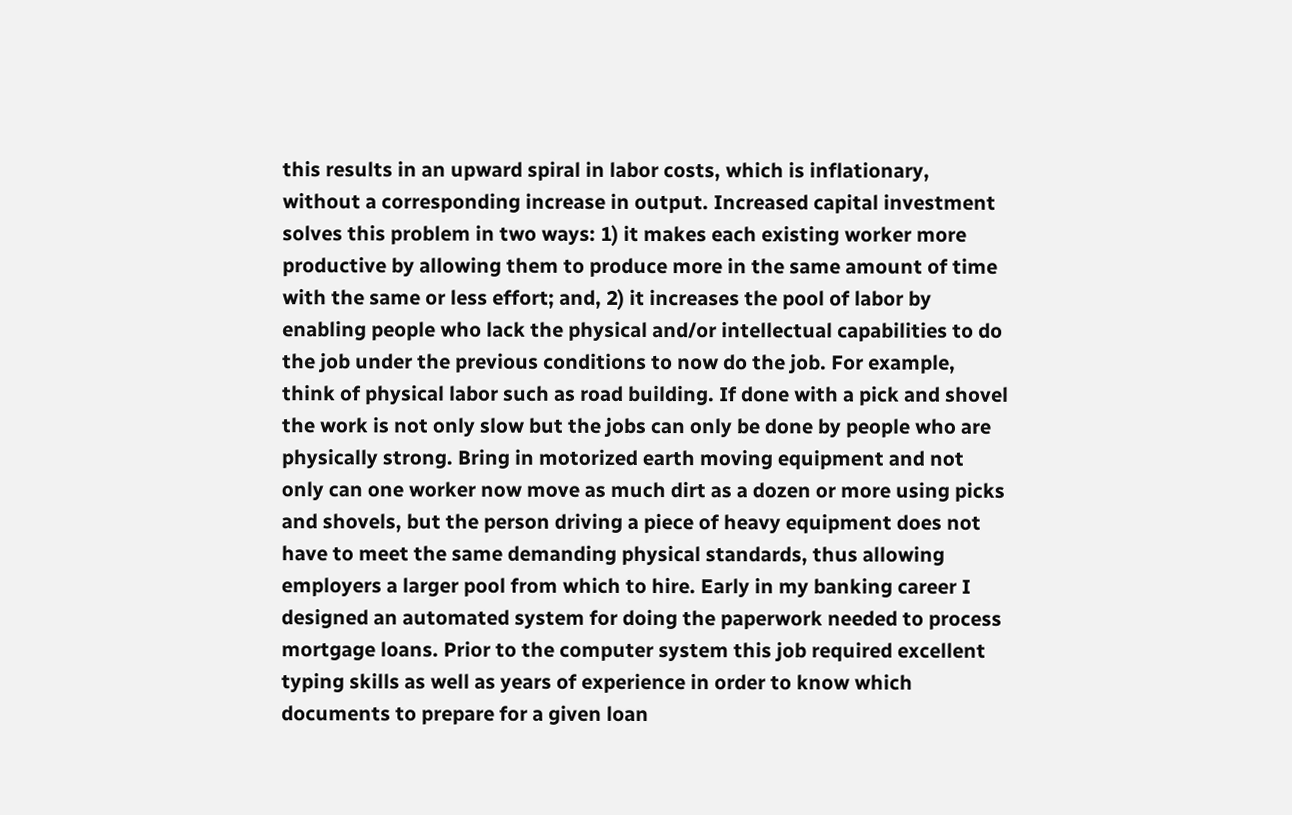this results in an upward spiral in labor costs, which is inflationary, without a corresponding increase in output. Increased capital investment solves this problem in two ways: 1) it makes each existing worker more productive by allowing them to produce more in the same amount of time with the same or less effort; and, 2) it increases the pool of labor by enabling people who lack the physical and/or intellectual capabilities to do the job under the previous conditions to now do the job. For example, think of physical labor such as road building. If done with a pick and shovel the work is not only slow but the jobs can only be done by people who are physically strong. Bring in motorized earth moving equipment and not only can one worker now move as much dirt as a dozen or more using picks and shovels, but the person driving a piece of heavy equipment does not have to meet the same demanding physical standards, thus allowing employers a larger pool from which to hire. Early in my banking career I designed an automated system for doing the paperwork needed to process mortgage loans. Prior to the computer system this job required excellent typing skills as well as years of experience in order to know which documents to prepare for a given loan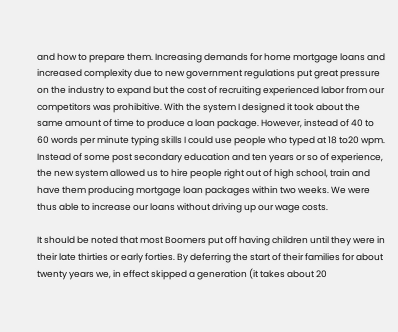and how to prepare them. Increasing demands for home mortgage loans and increased complexity due to new government regulations put great pressure on the industry to expand but the cost of recruiting experienced labor from our competitors was prohibitive. With the system I designed it took about the same amount of time to produce a loan package. However, instead of 40 to 60 words per minute typing skills I could use people who typed at 18 to20 wpm. Instead of some post secondary education and ten years or so of experience, the new system allowed us to hire people right out of high school, train and have them producing mortgage loan packages within two weeks. We were thus able to increase our loans without driving up our wage costs.

It should be noted that most Boomers put off having children until they were in their late thirties or early forties. By deferring the start of their families for about twenty years we, in effect skipped a generation (it takes about 20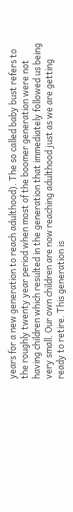years for a new generation to reach adulthood). The so called baby bust refers to the roughly twenty year period when most of the boomer generation were not having children which resulted in the generation that immediately followed us being very small. Our own children are now reaching adulthood just as we are getting ready to retire. This generation is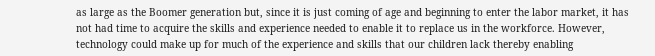as large as the Boomer generation but, since it is just coming of age and beginning to enter the labor market, it has not had time to acquire the skills and experience needed to enable it to replace us in the workforce. However, technology could make up for much of the experience and skills that our children lack thereby enabling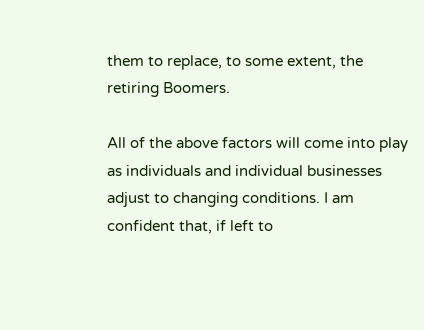them to replace, to some extent, the retiring Boomers.

All of the above factors will come into play as individuals and individual businesses adjust to changing conditions. I am confident that, if left to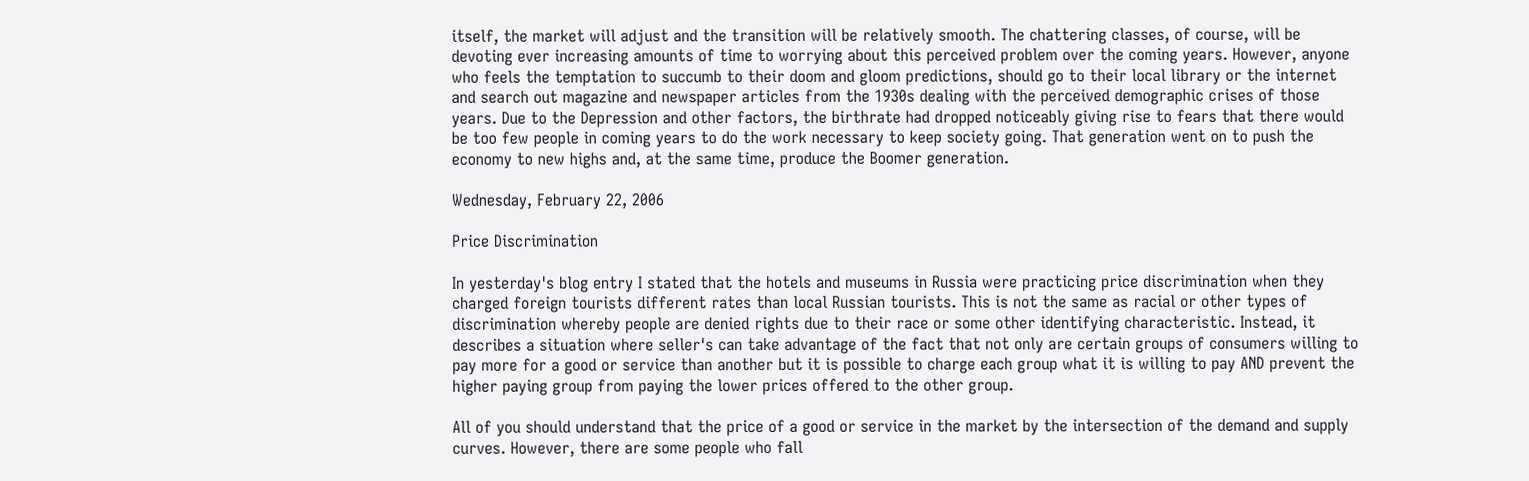itself, the market will adjust and the transition will be relatively smooth. The chattering classes, of course, will be devoting ever increasing amounts of time to worrying about this perceived problem over the coming years. However, anyone who feels the temptation to succumb to their doom and gloom predictions, should go to their local library or the internet and search out magazine and newspaper articles from the 1930s dealing with the perceived demographic crises of those years. Due to the Depression and other factors, the birthrate had dropped noticeably giving rise to fears that there would be too few people in coming years to do the work necessary to keep society going. That generation went on to push the economy to new highs and, at the same time, produce the Boomer generation.

Wednesday, February 22, 2006

Price Discrimination

In yesterday's blog entry I stated that the hotels and museums in Russia were practicing price discrimination when they charged foreign tourists different rates than local Russian tourists. This is not the same as racial or other types of discrimination whereby people are denied rights due to their race or some other identifying characteristic. Instead, it describes a situation where seller's can take advantage of the fact that not only are certain groups of consumers willing to pay more for a good or service than another but it is possible to charge each group what it is willing to pay AND prevent the higher paying group from paying the lower prices offered to the other group.

All of you should understand that the price of a good or service in the market by the intersection of the demand and supply curves. However, there are some people who fall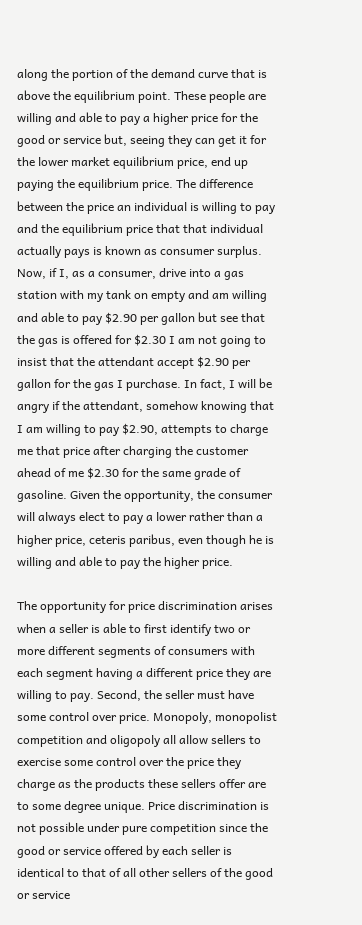along the portion of the demand curve that is above the equilibrium point. These people are willing and able to pay a higher price for the good or service but, seeing they can get it for the lower market equilibrium price, end up paying the equilibrium price. The difference between the price an individual is willing to pay and the equilibrium price that that individual actually pays is known as consumer surplus. Now, if I, as a consumer, drive into a gas station with my tank on empty and am willing and able to pay $2.90 per gallon but see that the gas is offered for $2.30 I am not going to insist that the attendant accept $2.90 per gallon for the gas I purchase. In fact, I will be angry if the attendant, somehow knowing that I am willing to pay $2.90, attempts to charge me that price after charging the customer ahead of me $2.30 for the same grade of gasoline. Given the opportunity, the consumer will always elect to pay a lower rather than a higher price, ceteris paribus, even though he is willing and able to pay the higher price.

The opportunity for price discrimination arises when a seller is able to first identify two or more different segments of consumers with each segment having a different price they are willing to pay. Second, the seller must have some control over price. Monopoly, monopolist competition and oligopoly all allow sellers to exercise some control over the price they charge as the products these sellers offer are to some degree unique. Price discrimination is not possible under pure competition since the good or service offered by each seller is identical to that of all other sellers of the good or service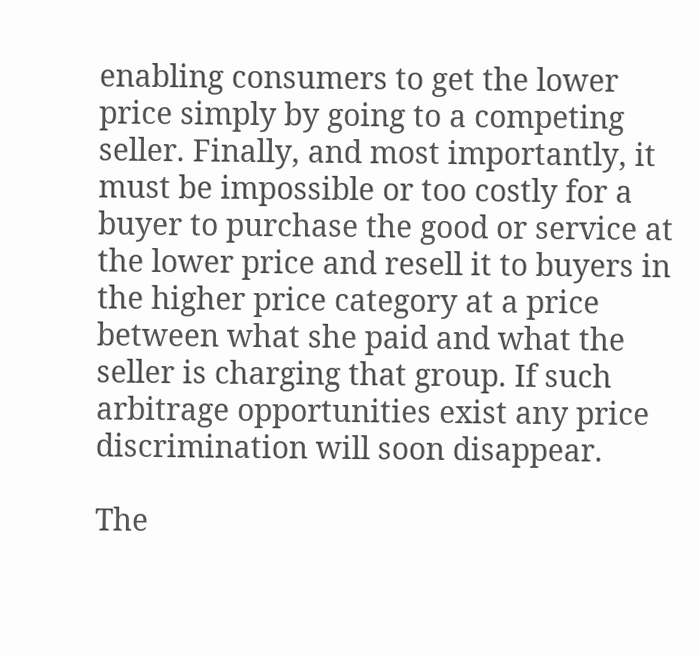enabling consumers to get the lower price simply by going to a competing seller. Finally, and most importantly, it must be impossible or too costly for a buyer to purchase the good or service at the lower price and resell it to buyers in the higher price category at a price between what she paid and what the seller is charging that group. If such arbitrage opportunities exist any price discrimination will soon disappear.

The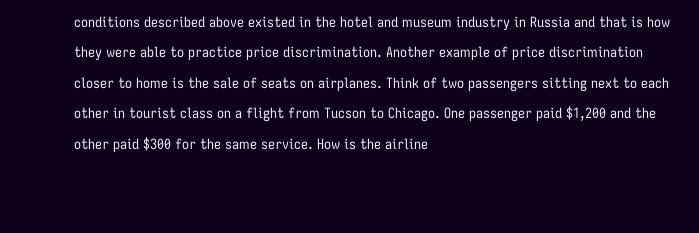conditions described above existed in the hotel and museum industry in Russia and that is how they were able to practice price discrimination. Another example of price discrimination closer to home is the sale of seats on airplanes. Think of two passengers sitting next to each other in tourist class on a flight from Tucson to Chicago. One passenger paid $1,200 and the other paid $300 for the same service. How is the airline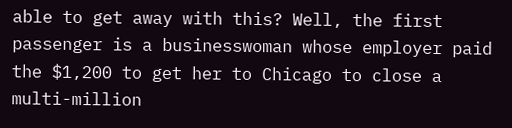able to get away with this? Well, the first passenger is a businesswoman whose employer paid the $1,200 to get her to Chicago to close a multi-million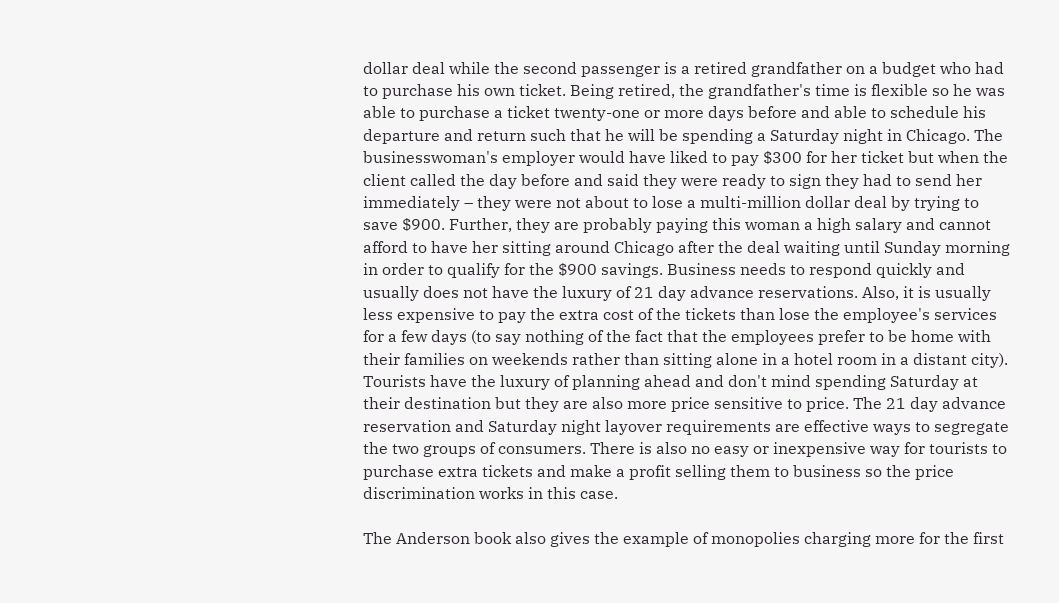dollar deal while the second passenger is a retired grandfather on a budget who had to purchase his own ticket. Being retired, the grandfather's time is flexible so he was able to purchase a ticket twenty-one or more days before and able to schedule his departure and return such that he will be spending a Saturday night in Chicago. The businesswoman's employer would have liked to pay $300 for her ticket but when the client called the day before and said they were ready to sign they had to send her immediately – they were not about to lose a multi-million dollar deal by trying to save $900. Further, they are probably paying this woman a high salary and cannot afford to have her sitting around Chicago after the deal waiting until Sunday morning in order to qualify for the $900 savings. Business needs to respond quickly and usually does not have the luxury of 21 day advance reservations. Also, it is usually less expensive to pay the extra cost of the tickets than lose the employee's services for a few days (to say nothing of the fact that the employees prefer to be home with their families on weekends rather than sitting alone in a hotel room in a distant city). Tourists have the luxury of planning ahead and don't mind spending Saturday at their destination but they are also more price sensitive to price. The 21 day advance reservation and Saturday night layover requirements are effective ways to segregate the two groups of consumers. There is also no easy or inexpensive way for tourists to purchase extra tickets and make a profit selling them to business so the price discrimination works in this case.

The Anderson book also gives the example of monopolies charging more for the first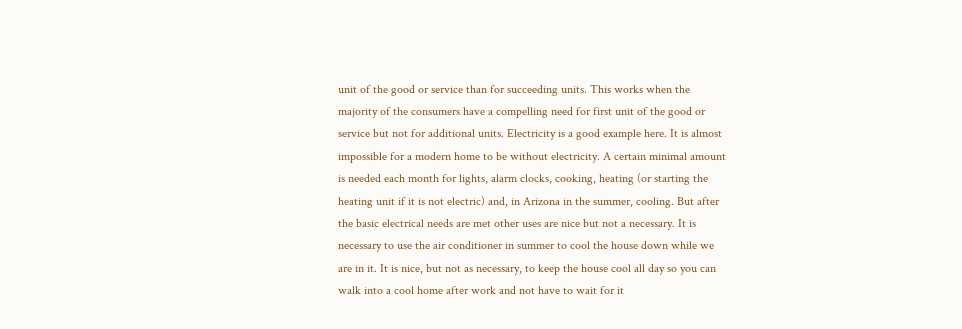unit of the good or service than for succeeding units. This works when the majority of the consumers have a compelling need for first unit of the good or service but not for additional units. Electricity is a good example here. It is almost impossible for a modern home to be without electricity. A certain minimal amount is needed each month for lights, alarm clocks, cooking, heating (or starting the heating unit if it is not electric) and, in Arizona in the summer, cooling. But after the basic electrical needs are met other uses are nice but not a necessary. It is necessary to use the air conditioner in summer to cool the house down while we are in it. It is nice, but not as necessary, to keep the house cool all day so you can walk into a cool home after work and not have to wait for it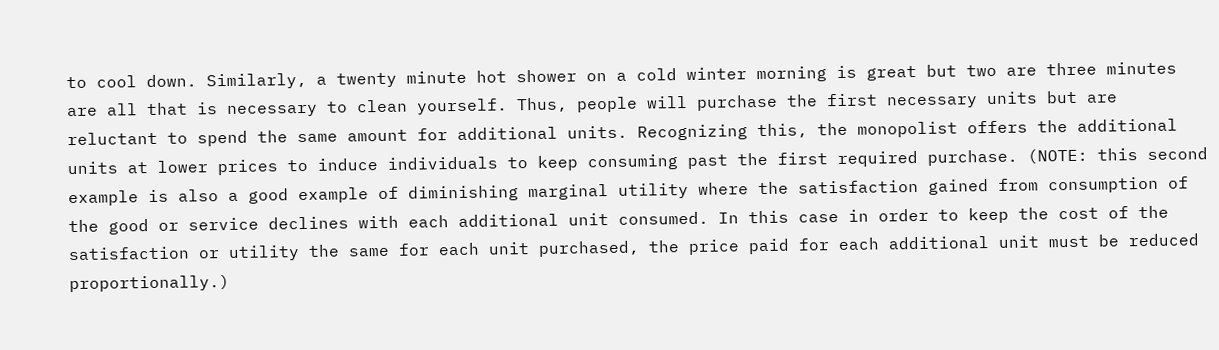to cool down. Similarly, a twenty minute hot shower on a cold winter morning is great but two are three minutes are all that is necessary to clean yourself. Thus, people will purchase the first necessary units but are reluctant to spend the same amount for additional units. Recognizing this, the monopolist offers the additional units at lower prices to induce individuals to keep consuming past the first required purchase. (NOTE: this second example is also a good example of diminishing marginal utility where the satisfaction gained from consumption of the good or service declines with each additional unit consumed. In this case in order to keep the cost of the satisfaction or utility the same for each unit purchased, the price paid for each additional unit must be reduced proportionally.)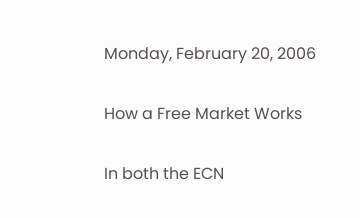Monday, February 20, 2006

How a Free Market Works

In both the ECN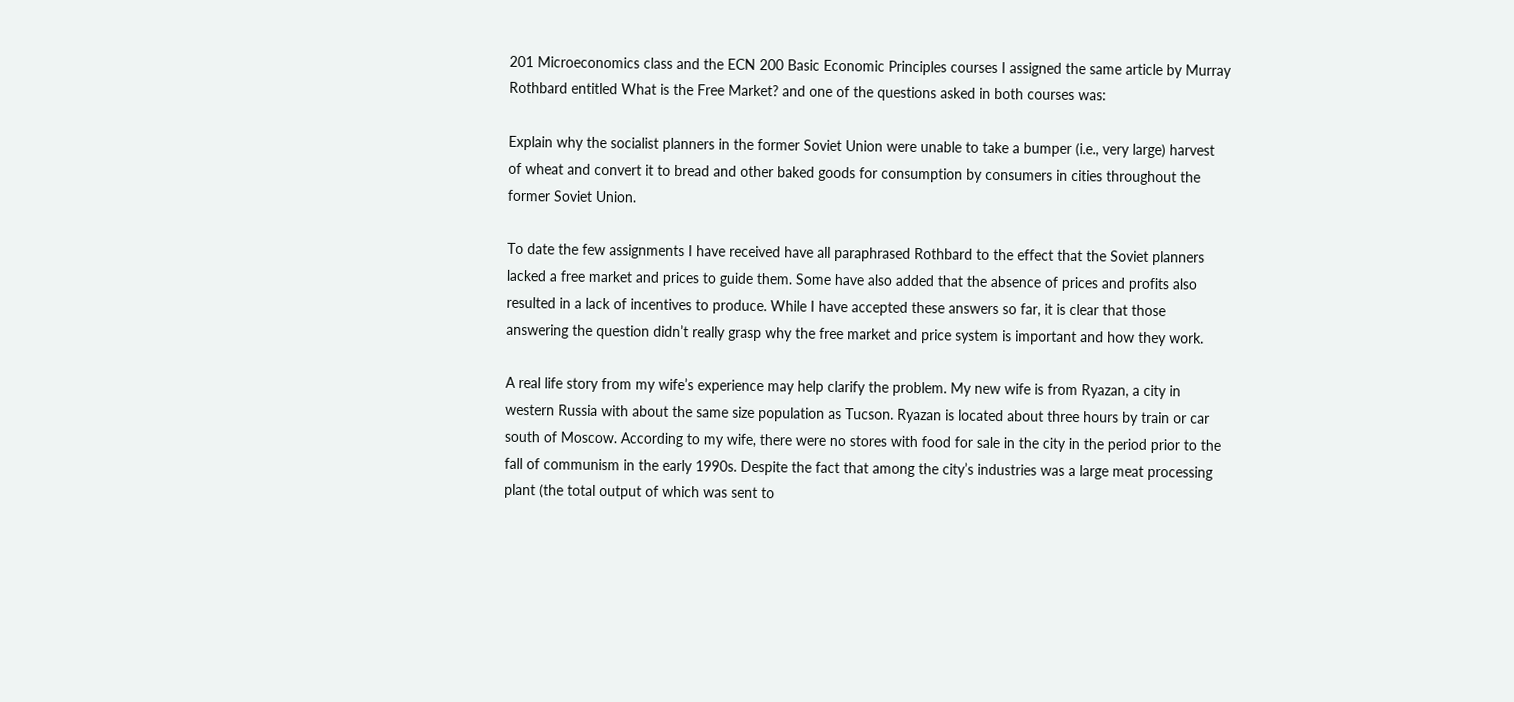201 Microeconomics class and the ECN 200 Basic Economic Principles courses I assigned the same article by Murray Rothbard entitled What is the Free Market? and one of the questions asked in both courses was:

Explain why the socialist planners in the former Soviet Union were unable to take a bumper (i.e., very large) harvest of wheat and convert it to bread and other baked goods for consumption by consumers in cities throughout the former Soviet Union.

To date the few assignments I have received have all paraphrased Rothbard to the effect that the Soviet planners lacked a free market and prices to guide them. Some have also added that the absence of prices and profits also resulted in a lack of incentives to produce. While I have accepted these answers so far, it is clear that those answering the question didn’t really grasp why the free market and price system is important and how they work.

A real life story from my wife’s experience may help clarify the problem. My new wife is from Ryazan, a city in western Russia with about the same size population as Tucson. Ryazan is located about three hours by train or car south of Moscow. According to my wife, there were no stores with food for sale in the city in the period prior to the fall of communism in the early 1990s. Despite the fact that among the city’s industries was a large meat processing plant (the total output of which was sent to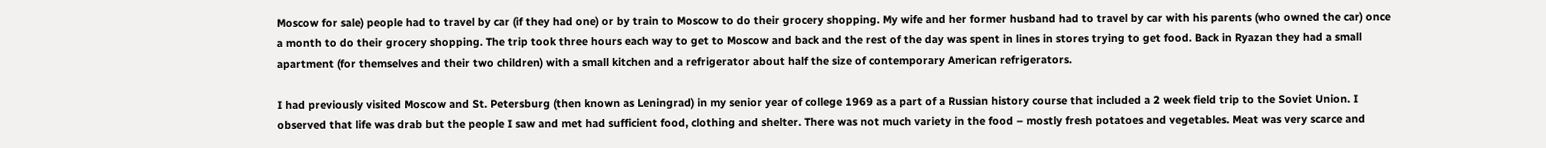Moscow for sale) people had to travel by car (if they had one) or by train to Moscow to do their grocery shopping. My wife and her former husband had to travel by car with his parents (who owned the car) once a month to do their grocery shopping. The trip took three hours each way to get to Moscow and back and the rest of the day was spent in lines in stores trying to get food. Back in Ryazan they had a small apartment (for themselves and their two children) with a small kitchen and a refrigerator about half the size of contemporary American refrigerators.

I had previously visited Moscow and St. Petersburg (then known as Leningrad) in my senior year of college 1969 as a part of a Russian history course that included a 2 week field trip to the Soviet Union. I observed that life was drab but the people I saw and met had sufficient food, clothing and shelter. There was not much variety in the food – mostly fresh potatoes and vegetables. Meat was very scarce and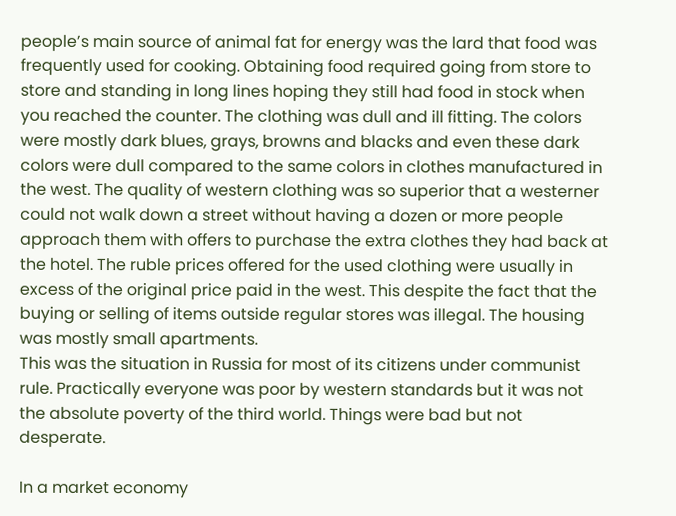people’s main source of animal fat for energy was the lard that food was frequently used for cooking. Obtaining food required going from store to store and standing in long lines hoping they still had food in stock when you reached the counter. The clothing was dull and ill fitting. The colors were mostly dark blues, grays, browns and blacks and even these dark colors were dull compared to the same colors in clothes manufactured in the west. The quality of western clothing was so superior that a westerner could not walk down a street without having a dozen or more people approach them with offers to purchase the extra clothes they had back at the hotel. The ruble prices offered for the used clothing were usually in excess of the original price paid in the west. This despite the fact that the buying or selling of items outside regular stores was illegal. The housing was mostly small apartments.
This was the situation in Russia for most of its citizens under communist rule. Practically everyone was poor by western standards but it was not the absolute poverty of the third world. Things were bad but not desperate.

In a market economy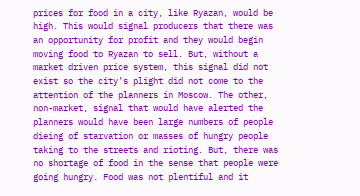prices for food in a city, like Ryazan, would be high. This would signal producers that there was an opportunity for profit and they would begin moving food to Ryazan to sell. But, without a market driven price system, this signal did not exist so the city’s plight did not come to the attention of the planners in Moscow. The other, non-market, signal that would have alerted the planners would have been large numbers of people dieing of starvation or masses of hungry people taking to the streets and rioting. But, there was no shortage of food in the sense that people were going hungry. Food was not plentiful and it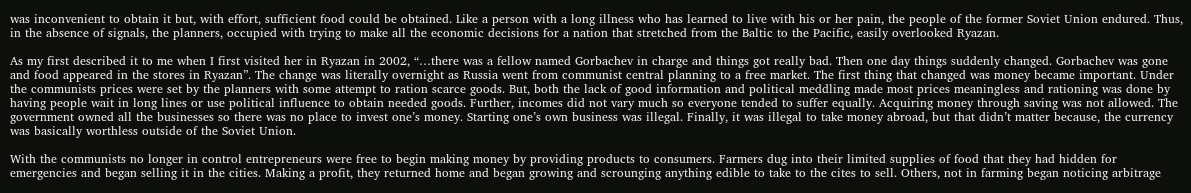was inconvenient to obtain it but, with effort, sufficient food could be obtained. Like a person with a long illness who has learned to live with his or her pain, the people of the former Soviet Union endured. Thus, in the absence of signals, the planners, occupied with trying to make all the economic decisions for a nation that stretched from the Baltic to the Pacific, easily overlooked Ryazan.

As my first described it to me when I first visited her in Ryazan in 2002, “…there was a fellow named Gorbachev in charge and things got really bad. Then one day things suddenly changed. Gorbachev was gone and food appeared in the stores in Ryazan”. The change was literally overnight as Russia went from communist central planning to a free market. The first thing that changed was money became important. Under the communists prices were set by the planners with some attempt to ration scarce goods. But, both the lack of good information and political meddling made most prices meaningless and rationing was done by having people wait in long lines or use political influence to obtain needed goods. Further, incomes did not vary much so everyone tended to suffer equally. Acquiring money through saving was not allowed. The government owned all the businesses so there was no place to invest one’s money. Starting one’s own business was illegal. Finally, it was illegal to take money abroad, but that didn’t matter because, the currency was basically worthless outside of the Soviet Union.

With the communists no longer in control entrepreneurs were free to begin making money by providing products to consumers. Farmers dug into their limited supplies of food that they had hidden for emergencies and began selling it in the cities. Making a profit, they returned home and began growing and scrounging anything edible to take to the cites to sell. Others, not in farming began noticing arbitrage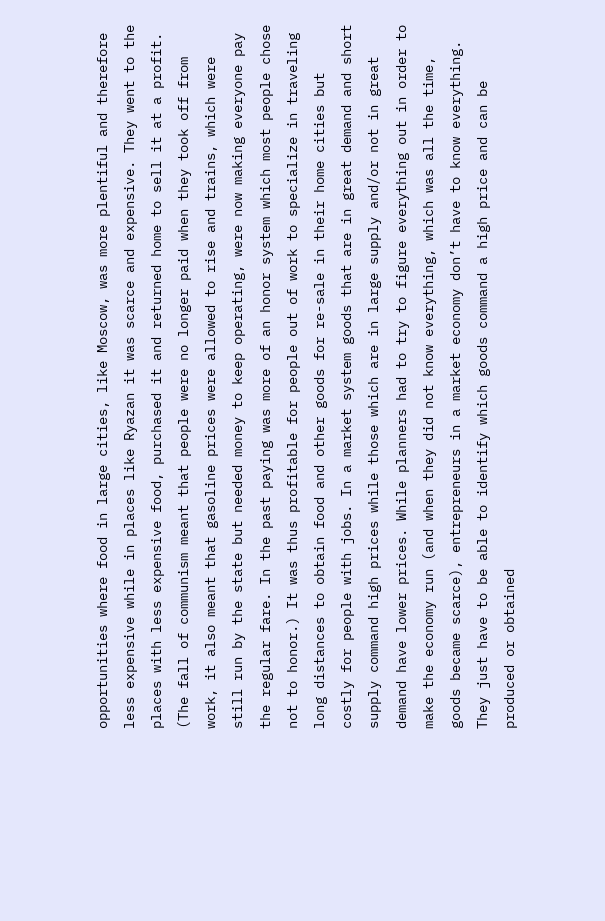opportunities where food in large cities, like Moscow, was more plentiful and therefore less expensive while in places like Ryazan it was scarce and expensive. They went to the places with less expensive food, purchased it and returned home to sell it at a profit. (The fall of communism meant that people were no longer paid when they took off from work, it also meant that gasoline prices were allowed to rise and trains, which were still run by the state but needed money to keep operating, were now making everyone pay the regular fare. In the past paying was more of an honor system which most people chose not to honor.) It was thus profitable for people out of work to specialize in traveling long distances to obtain food and other goods for re-sale in their home cities but costly for people with jobs. In a market system goods that are in great demand and short supply command high prices while those which are in large supply and/or not in great demand have lower prices. While planners had to try to figure everything out in order to make the economy run (and when they did not know everything, which was all the time, goods became scarce), entrepreneurs in a market economy don’t have to know everything. They just have to be able to identify which goods command a high price and can be produced or obtained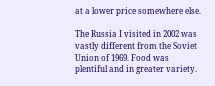at a lower price somewhere else.

The Russia I visited in 2002 was vastly different from the Soviet Union of 1969. Food was plentiful and in greater variety.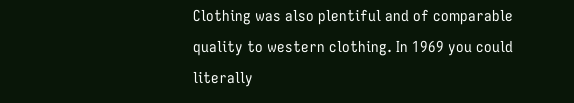Clothing was also plentiful and of comparable quality to western clothing. In 1969 you could literally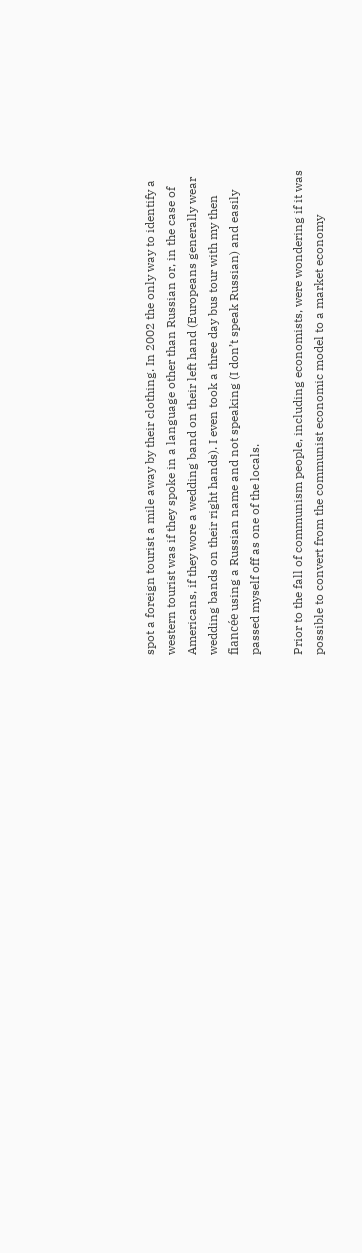spot a foreign tourist a mile away by their clothing. In 2002 the only way to identify a western tourist was if they spoke in a language other than Russian or, in the case of Americans, if they wore a wedding band on their left hand (Europeans generally wear wedding bands on their right hands). I even took a three day bus tour with my then fiancée using a Russian name and not speaking (I don’t speak Russian) and easily passed myself off as one of the locals.

Prior to the fall of communism people, including economists, were wondering if it was possible to convert from the communist economic model to a market economy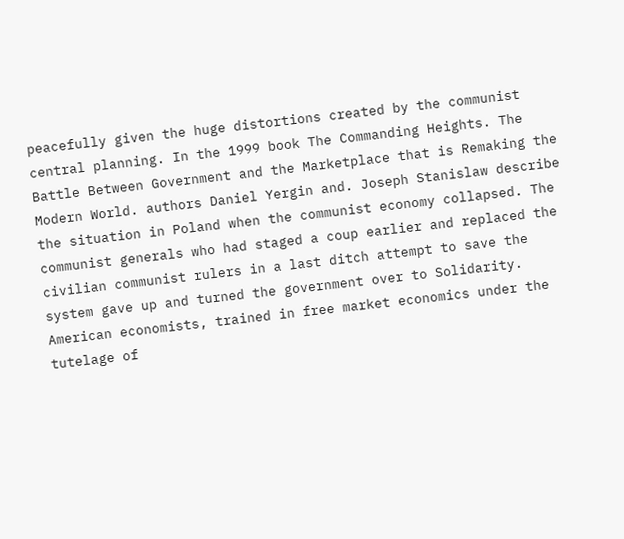peacefully given the huge distortions created by the communist central planning. In the 1999 book The Commanding Heights. The Battle Between Government and the Marketplace that is Remaking the Modern World. authors Daniel Yergin and. Joseph Stanislaw describe the situation in Poland when the communist economy collapsed. The communist generals who had staged a coup earlier and replaced the civilian communist rulers in a last ditch attempt to save the system gave up and turned the government over to Solidarity. American economists, trained in free market economics under the tutelage of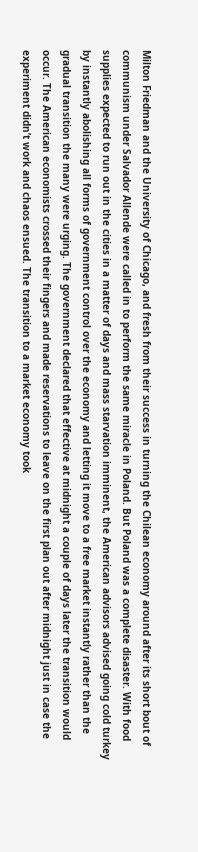Milton Friedman and the University of Chicago, and fresh from their success in turning the Chilean economy around after its short bout of communism under Salvador Allende were called in to perform the same miracle in Poland. But Poland was a complete disaster. With food supplies expected to run out in the cities in a matter of days and mass starvation imminent, the American advisors advised going cold turkey by instantly abolishing all forms of government control over the economy and letting it move to a free market instantly rather than the gradual transition the many were urging. The government declared that effective at midnight a couple of days later the transition would occur. The American economists crossed their fingers and made reservations to leave on the first plan out after midnight just in case the experiment didn’t work and chaos ensued. The transition to a market economy took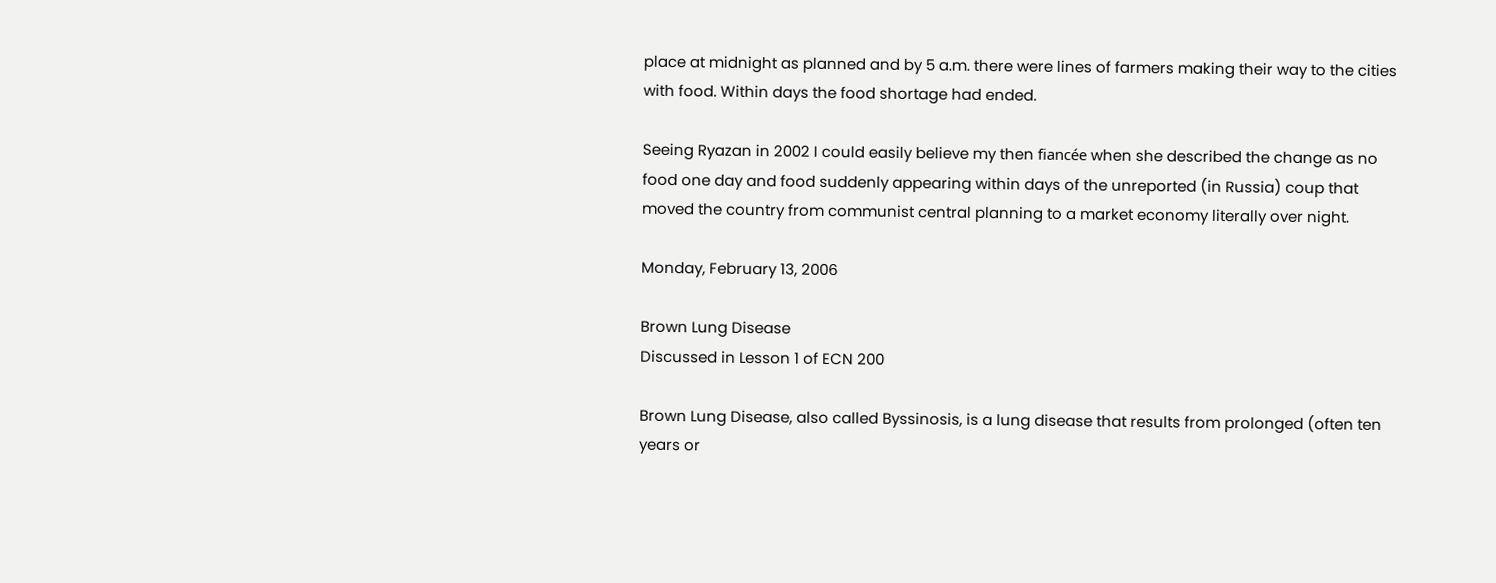place at midnight as planned and by 5 a.m. there were lines of farmers making their way to the cities with food. Within days the food shortage had ended.

Seeing Ryazan in 2002 I could easily believe my then fiancée when she described the change as no food one day and food suddenly appearing within days of the unreported (in Russia) coup that moved the country from communist central planning to a market economy literally over night.

Monday, February 13, 2006

Brown Lung Disease
Discussed in Lesson 1 of ECN 200

Brown Lung Disease, also called Byssinosis, is a lung disease that results from prolonged (often ten years or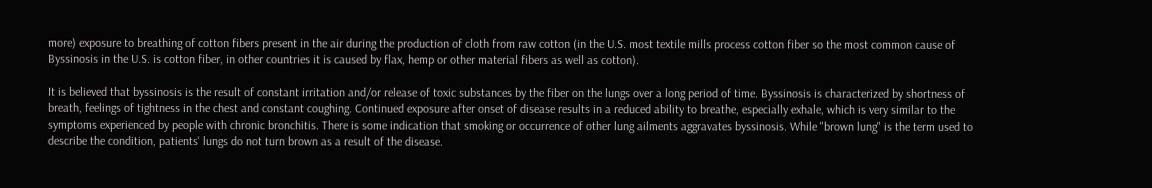more) exposure to breathing of cotton fibers present in the air during the production of cloth from raw cotton (in the U.S. most textile mills process cotton fiber so the most common cause of Byssinosis in the U.S. is cotton fiber, in other countries it is caused by flax, hemp or other material fibers as well as cotton).

It is believed that byssinosis is the result of constant irritation and/or release of toxic substances by the fiber on the lungs over a long period of time. Byssinosis is characterized by shortness of breath, feelings of tightness in the chest and constant coughing. Continued exposure after onset of disease results in a reduced ability to breathe, especially exhale, which is very similar to the symptoms experienced by people with chronic bronchitis. There is some indication that smoking or occurrence of other lung ailments aggravates byssinosis. While "brown lung" is the term used to describe the condition, patients' lungs do not turn brown as a result of the disease.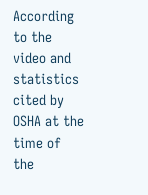According to the video and statistics cited by OSHA at the time of the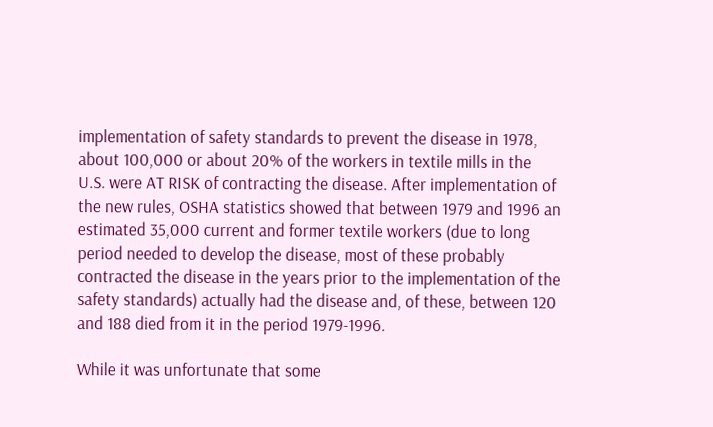implementation of safety standards to prevent the disease in 1978, about 100,000 or about 20% of the workers in textile mills in the U.S. were AT RISK of contracting the disease. After implementation of the new rules, OSHA statistics showed that between 1979 and 1996 an estimated 35,000 current and former textile workers (due to long period needed to develop the disease, most of these probably contracted the disease in the years prior to the implementation of the safety standards) actually had the disease and, of these, between 120 and 188 died from it in the period 1979-1996.

While it was unfortunate that some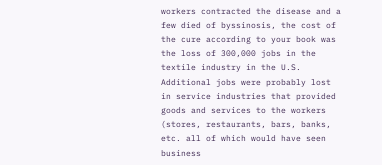workers contracted the disease and a few died of byssinosis, the cost of the cure according to your book was the loss of 300,000 jobs in the textile industry in the U.S. Additional jobs were probably lost in service industries that provided goods and services to the workers (stores, restaurants, bars, banks, etc. all of which would have seen business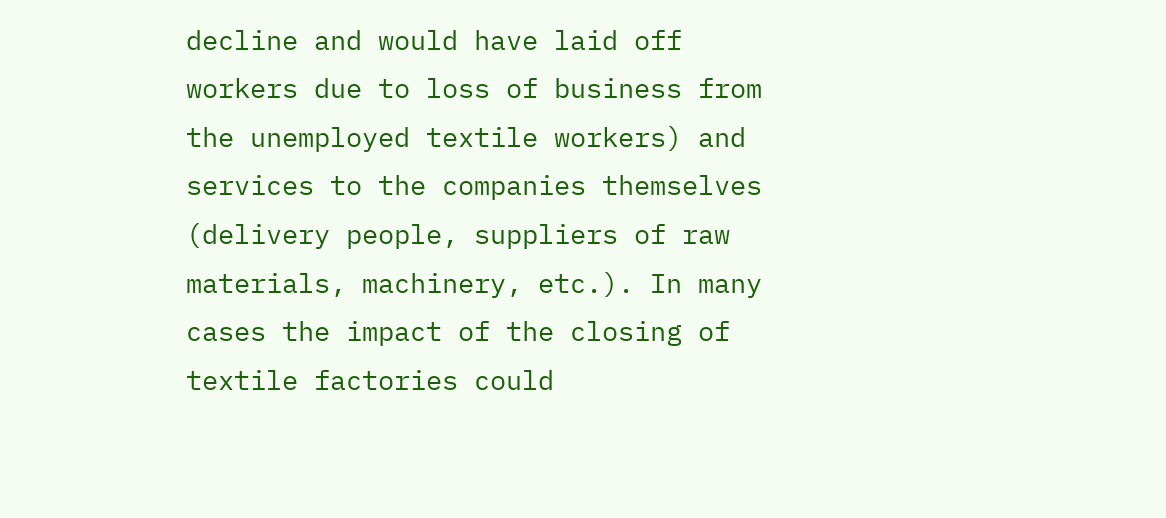decline and would have laid off workers due to loss of business from the unemployed textile workers) and services to the companies themselves (delivery people, suppliers of raw materials, machinery, etc.). In many cases the impact of the closing of textile factories could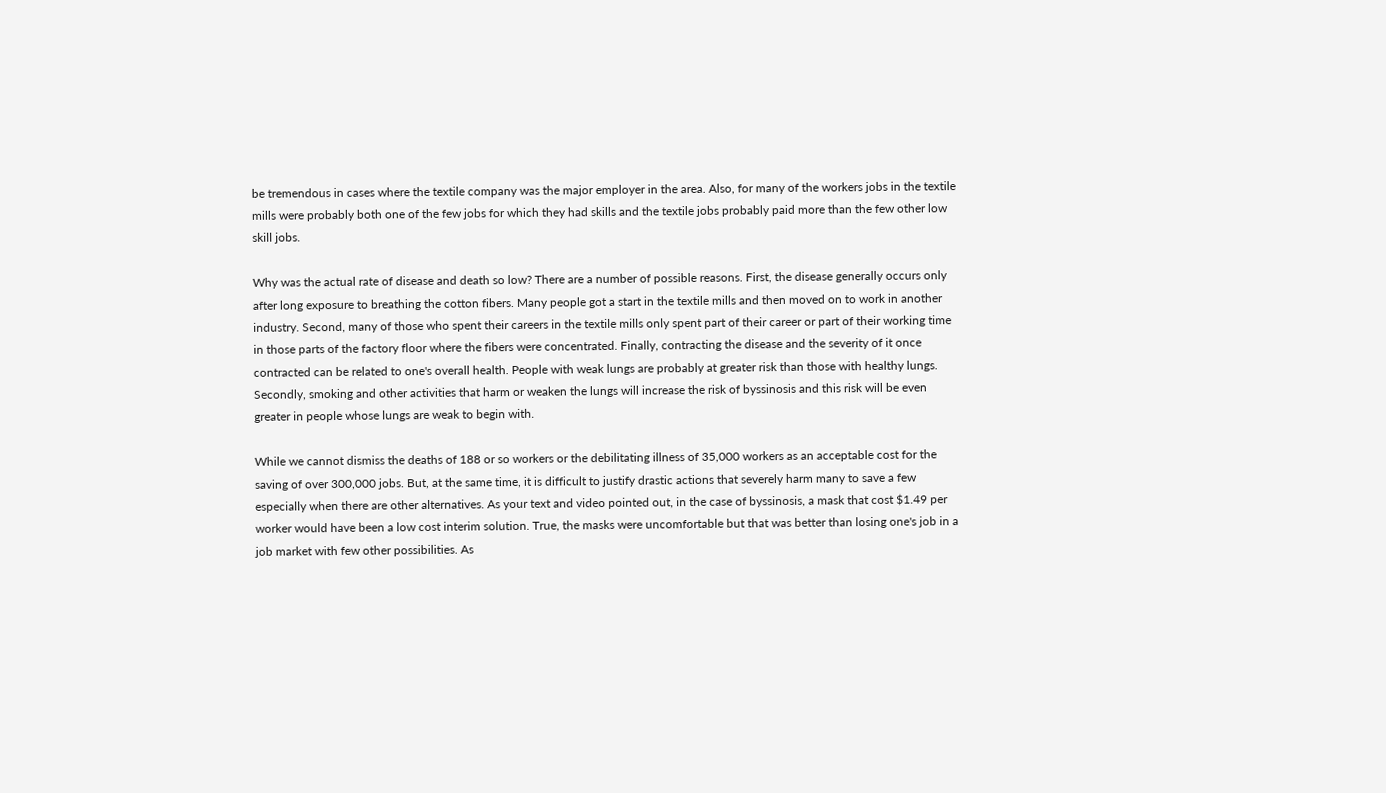be tremendous in cases where the textile company was the major employer in the area. Also, for many of the workers jobs in the textile mills were probably both one of the few jobs for which they had skills and the textile jobs probably paid more than the few other low skill jobs.

Why was the actual rate of disease and death so low? There are a number of possible reasons. First, the disease generally occurs only after long exposure to breathing the cotton fibers. Many people got a start in the textile mills and then moved on to work in another industry. Second, many of those who spent their careers in the textile mills only spent part of their career or part of their working time in those parts of the factory floor where the fibers were concentrated. Finally, contracting the disease and the severity of it once contracted can be related to one's overall health. People with weak lungs are probably at greater risk than those with healthy lungs. Secondly, smoking and other activities that harm or weaken the lungs will increase the risk of byssinosis and this risk will be even greater in people whose lungs are weak to begin with.

While we cannot dismiss the deaths of 188 or so workers or the debilitating illness of 35,000 workers as an acceptable cost for the saving of over 300,000 jobs. But, at the same time, it is difficult to justify drastic actions that severely harm many to save a few especially when there are other alternatives. As your text and video pointed out, in the case of byssinosis, a mask that cost $1.49 per worker would have been a low cost interim solution. True, the masks were uncomfortable but that was better than losing one's job in a job market with few other possibilities. As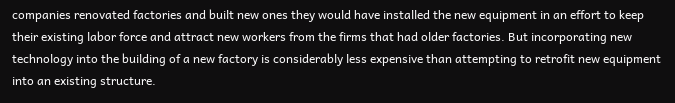companies renovated factories and built new ones they would have installed the new equipment in an effort to keep their existing labor force and attract new workers from the firms that had older factories. But incorporating new technology into the building of a new factory is considerably less expensive than attempting to retrofit new equipment into an existing structure.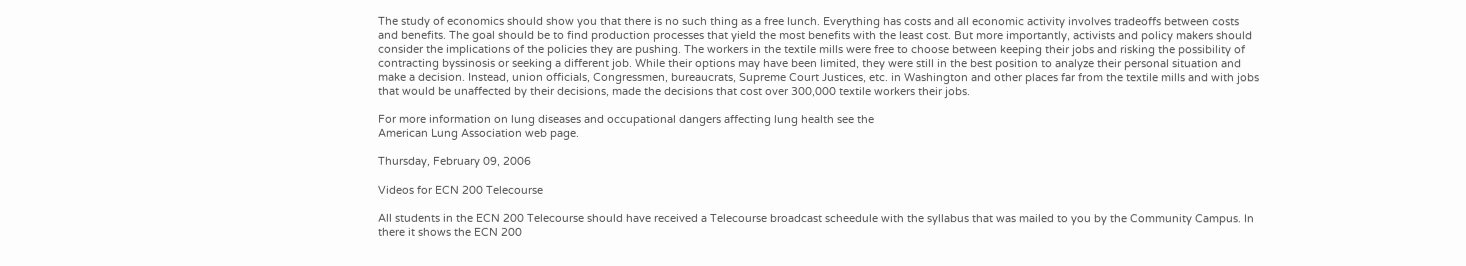The study of economics should show you that there is no such thing as a free lunch. Everything has costs and all economic activity involves tradeoffs between costs and benefits. The goal should be to find production processes that yield the most benefits with the least cost. But more importantly, activists and policy makers should consider the implications of the policies they are pushing. The workers in the textile mills were free to choose between keeping their jobs and risking the possibility of contracting byssinosis or seeking a different job. While their options may have been limited, they were still in the best position to analyze their personal situation and make a decision. Instead, union officials, Congressmen, bureaucrats, Supreme Court Justices, etc. in Washington and other places far from the textile mills and with jobs that would be unaffected by their decisions, made the decisions that cost over 300,000 textile workers their jobs.

For more information on lung diseases and occupational dangers affecting lung health see the
American Lung Association web page.

Thursday, February 09, 2006

Videos for ECN 200 Telecourse

All students in the ECN 200 Telecourse should have received a Telecourse broadcast scheedule with the syllabus that was mailed to you by the Community Campus. In there it shows the ECN 200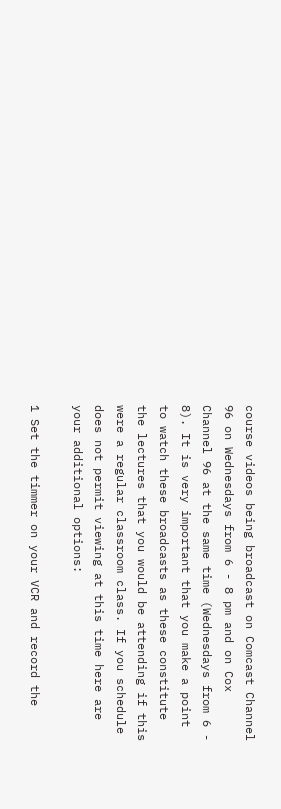course videos being broadcast on Comcast Channel 96 on Wednesdays from 6 - 8 pm and on Cox Channel 96 at the same time (Wednesdays from 6 - 8). It is very important that you make a point to watch these broadcasts as these constitute the lectures that you would be attending if this were a regular classroom class. If you schedule does not permit viewing at this time here are your additional options:

1 Set the timmer on your VCR and record the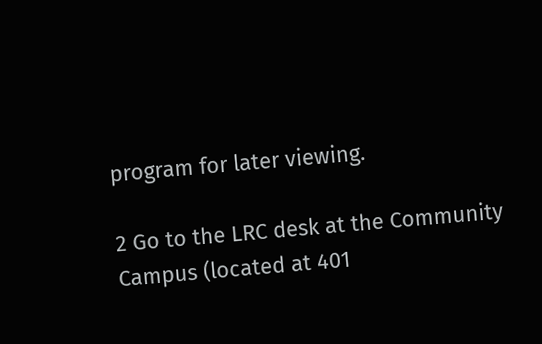program for later viewing.

2 Go to the LRC desk at the Community Campus (located at 401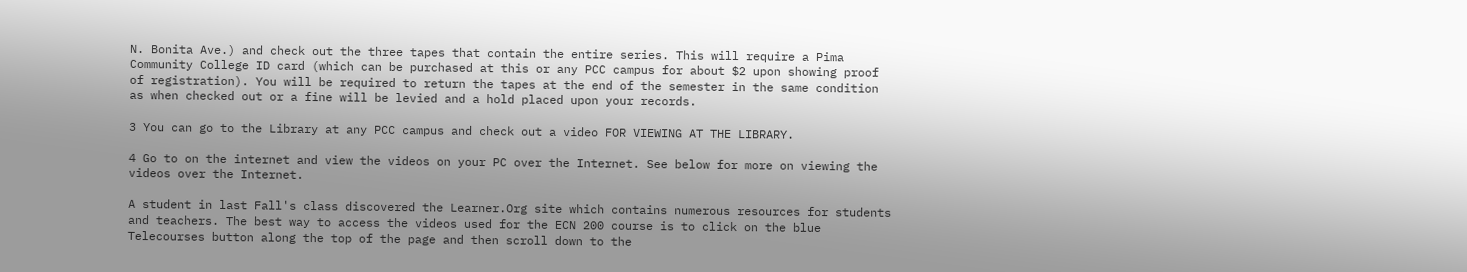N. Bonita Ave.) and check out the three tapes that contain the entire series. This will require a Pima Community College ID card (which can be purchased at this or any PCC campus for about $2 upon showing proof of registration). You will be required to return the tapes at the end of the semester in the same condition as when checked out or a fine will be levied and a hold placed upon your records.

3 You can go to the Library at any PCC campus and check out a video FOR VIEWING AT THE LIBRARY.

4 Go to on the internet and view the videos on your PC over the Internet. See below for more on viewing the videos over the Internet.

A student in last Fall's class discovered the Learner.Org site which contains numerous resources for students and teachers. The best way to access the videos used for the ECN 200 course is to click on the blue Telecourses button along the top of the page and then scroll down to the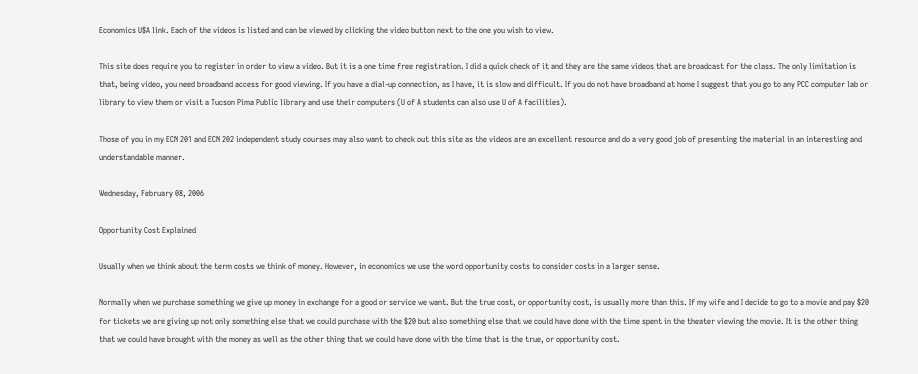Economics U$A link. Each of the videos is listed and can be viewed by clicking the video button next to the one you wish to view.

This site does require you to register in order to view a video. But it is a one time free registration. I did a quick check of it and they are the same videos that are broadcast for the class. The only limitation is that, being video, you need broadband access for good viewing. If you have a dial-up connection, as I have, it is slow and difficult. If you do not have broadband at home I suggest that you go to any PCC computer lab or library to view them or visit a Tucson Pima Public library and use their computers (U of A students can also use U of A facilities).

Those of you in my ECN 201 and ECN 202 independent study courses may also want to check out this site as the videos are an excellent resource and do a very good job of presenting the material in an interesting and understandable manner.

Wednesday, February 08, 2006

Opportunity Cost Explained

Usually when we think about the term costs we think of money. However, in economics we use the word opportunity costs to consider costs in a larger sense.

Normally when we purchase something we give up money in exchange for a good or service we want. But the true cost, or opportunity cost, is usually more than this. If my wife and I decide to go to a movie and pay $20 for tickets we are giving up not only something else that we could purchase with the $20 but also something else that we could have done with the time spent in the theater viewing the movie. It is the other thing that we could have brought with the money as well as the other thing that we could have done with the time that is the true, or opportunity cost.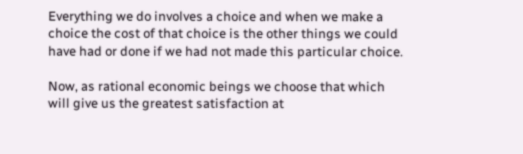Everything we do involves a choice and when we make a choice the cost of that choice is the other things we could have had or done if we had not made this particular choice.

Now, as rational economic beings we choose that which will give us the greatest satisfaction at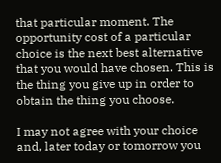that particular moment. The opportunity cost of a particular choice is the next best alternative that you would have chosen. This is the thing you give up in order to obtain the thing you choose.

I may not agree with your choice and, later today or tomorrow you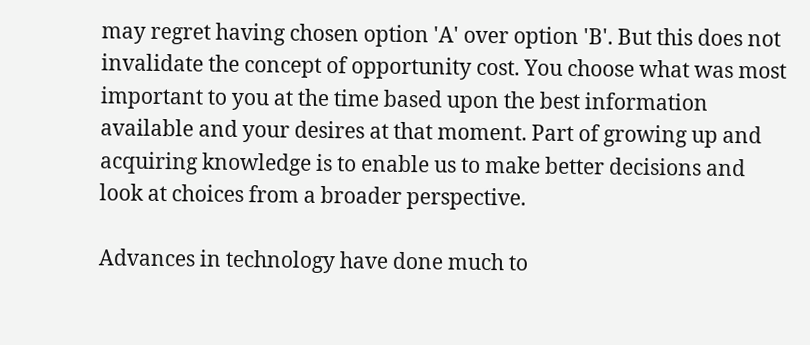may regret having chosen option 'A' over option 'B'. But this does not invalidate the concept of opportunity cost. You choose what was most important to you at the time based upon the best information available and your desires at that moment. Part of growing up and acquiring knowledge is to enable us to make better decisions and look at choices from a broader perspective.

Advances in technology have done much to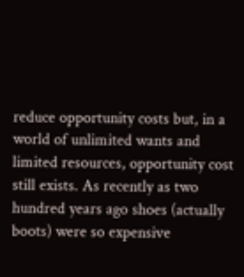reduce opportunity costs but, in a world of unlimited wants and limited resources, opportunity cost still exists. As recently as two hundred years ago shoes (actually boots) were so expensive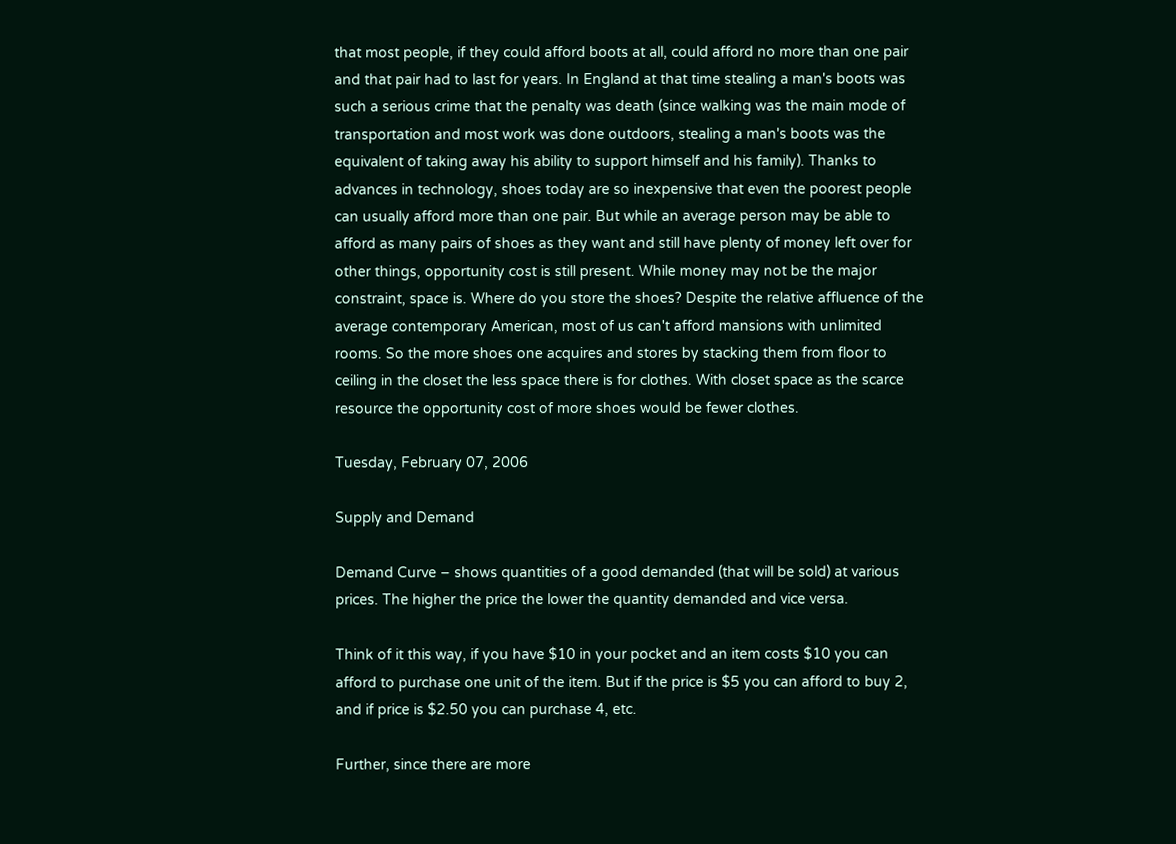that most people, if they could afford boots at all, could afford no more than one pair and that pair had to last for years. In England at that time stealing a man's boots was such a serious crime that the penalty was death (since walking was the main mode of transportation and most work was done outdoors, stealing a man's boots was the equivalent of taking away his ability to support himself and his family). Thanks to advances in technology, shoes today are so inexpensive that even the poorest people can usually afford more than one pair. But while an average person may be able to afford as many pairs of shoes as they want and still have plenty of money left over for other things, opportunity cost is still present. While money may not be the major constraint, space is. Where do you store the shoes? Despite the relative affluence of the average contemporary American, most of us can't afford mansions with unlimited rooms. So the more shoes one acquires and stores by stacking them from floor to ceiling in the closet the less space there is for clothes. With closet space as the scarce resource the opportunity cost of more shoes would be fewer clothes.

Tuesday, February 07, 2006

Supply and Demand

Demand Curve – shows quantities of a good demanded (that will be sold) at various prices. The higher the price the lower the quantity demanded and vice versa.

Think of it this way, if you have $10 in your pocket and an item costs $10 you can afford to purchase one unit of the item. But if the price is $5 you can afford to buy 2, and if price is $2.50 you can purchase 4, etc.

Further, since there are more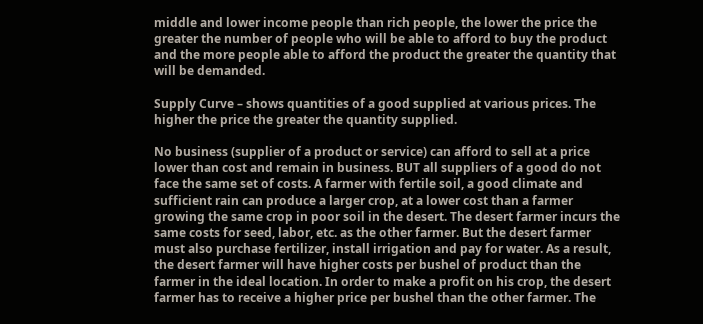middle and lower income people than rich people, the lower the price the greater the number of people who will be able to afford to buy the product and the more people able to afford the product the greater the quantity that will be demanded.

Supply Curve – shows quantities of a good supplied at various prices. The higher the price the greater the quantity supplied.

No business (supplier of a product or service) can afford to sell at a price lower than cost and remain in business. BUT all suppliers of a good do not face the same set of costs. A farmer with fertile soil, a good climate and sufficient rain can produce a larger crop, at a lower cost than a farmer growing the same crop in poor soil in the desert. The desert farmer incurs the same costs for seed, labor, etc. as the other farmer. But the desert farmer must also purchase fertilizer, install irrigation and pay for water. As a result, the desert farmer will have higher costs per bushel of product than the farmer in the ideal location. In order to make a profit on his crop, the desert farmer has to receive a higher price per bushel than the other farmer. The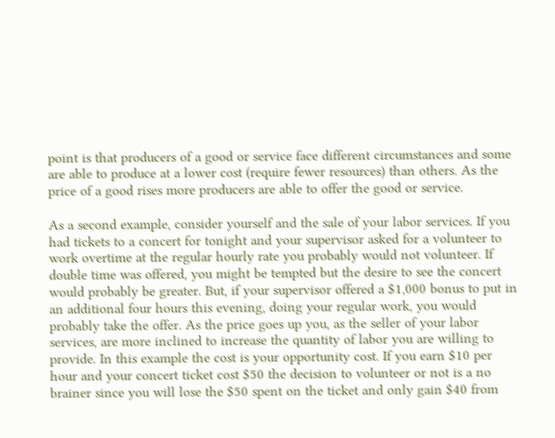point is that producers of a good or service face different circumstances and some are able to produce at a lower cost (require fewer resources) than others. As the price of a good rises more producers are able to offer the good or service.

As a second example, consider yourself and the sale of your labor services. If you had tickets to a concert for tonight and your supervisor asked for a volunteer to work overtime at the regular hourly rate you probably would not volunteer. If double time was offered, you might be tempted but the desire to see the concert would probably be greater. But, if your supervisor offered a $1,000 bonus to put in an additional four hours this evening, doing your regular work, you would probably take the offer. As the price goes up you, as the seller of your labor services, are more inclined to increase the quantity of labor you are willing to provide. In this example the cost is your opportunity cost. If you earn $10 per hour and your concert ticket cost $50 the decision to volunteer or not is a no brainer since you will lose the $50 spent on the ticket and only gain $40 from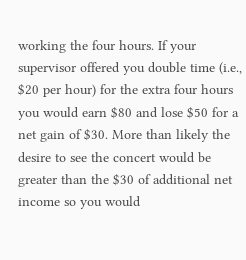working the four hours. If your supervisor offered you double time (i.e., $20 per hour) for the extra four hours you would earn $80 and lose $50 for a net gain of $30. More than likely the desire to see the concert would be greater than the $30 of additional net income so you would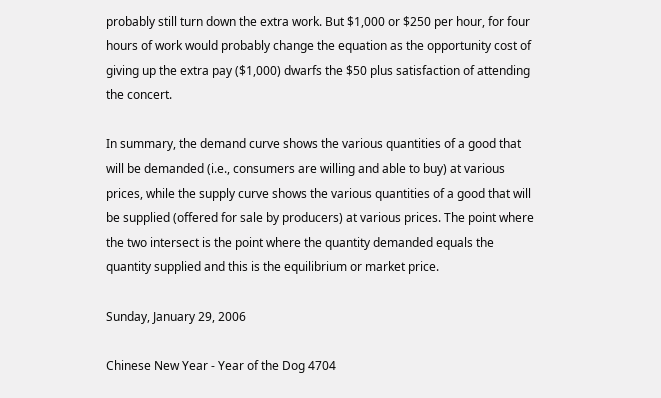probably still turn down the extra work. But $1,000 or $250 per hour, for four hours of work would probably change the equation as the opportunity cost of giving up the extra pay ($1,000) dwarfs the $50 plus satisfaction of attending the concert.

In summary, the demand curve shows the various quantities of a good that will be demanded (i.e., consumers are willing and able to buy) at various prices, while the supply curve shows the various quantities of a good that will be supplied (offered for sale by producers) at various prices. The point where the two intersect is the point where the quantity demanded equals the quantity supplied and this is the equilibrium or market price.

Sunday, January 29, 2006

Chinese New Year - Year of the Dog 4704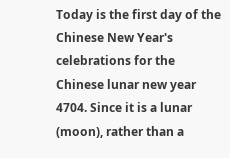Today is the first day of the Chinese New Year's celebrations for the Chinese lunar new year 4704. Since it is a lunar (moon), rather than a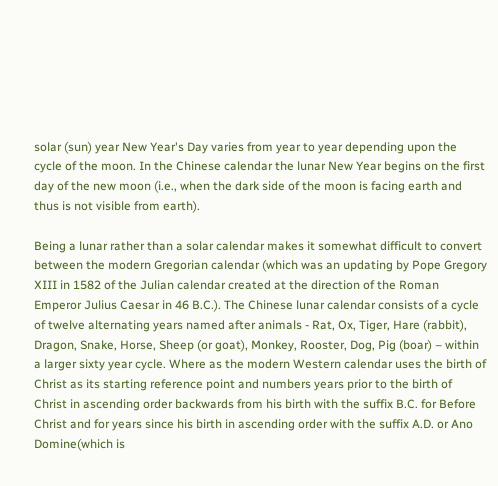solar (sun) year New Year's Day varies from year to year depending upon the cycle of the moon. In the Chinese calendar the lunar New Year begins on the first day of the new moon (i.e., when the dark side of the moon is facing earth and thus is not visible from earth).

Being a lunar rather than a solar calendar makes it somewhat difficult to convert between the modern Gregorian calendar (which was an updating by Pope Gregory XIII in 1582 of the Julian calendar created at the direction of the Roman Emperor Julius Caesar in 46 B.C.). The Chinese lunar calendar consists of a cycle of twelve alternating years named after animals - Rat, Ox, Tiger, Hare (rabbit), Dragon, Snake, Horse, Sheep (or goat), Monkey, Rooster, Dog, Pig (boar) – within a larger sixty year cycle. Where as the modern Western calendar uses the birth of Christ as its starting reference point and numbers years prior to the birth of Christ in ascending order backwards from his birth with the suffix B.C. for Before Christ and for years since his birth in ascending order with the suffix A.D. or Ano Domine(which is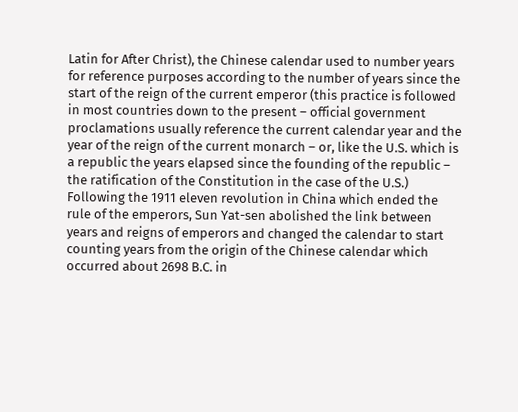Latin for After Christ), the Chinese calendar used to number years for reference purposes according to the number of years since the start of the reign of the current emperor (this practice is followed in most countries down to the present – official government proclamations usually reference the current calendar year and the year of the reign of the current monarch – or, like the U.S. which is a republic the years elapsed since the founding of the republic – the ratification of the Constitution in the case of the U.S.) Following the 1911 eleven revolution in China which ended the rule of the emperors, Sun Yat-sen abolished the link between years and reigns of emperors and changed the calendar to start counting years from the origin of the Chinese calendar which occurred about 2698 B.C. in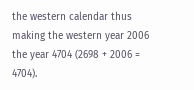the western calendar thus making the western year 2006 the year 4704 (2698 + 2006 = 4704).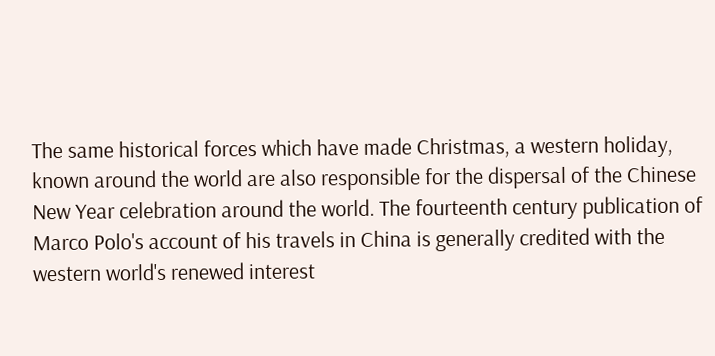The same historical forces which have made Christmas, a western holiday, known around the world are also responsible for the dispersal of the Chinese New Year celebration around the world. The fourteenth century publication of Marco Polo's account of his travels in China is generally credited with the western world's renewed interest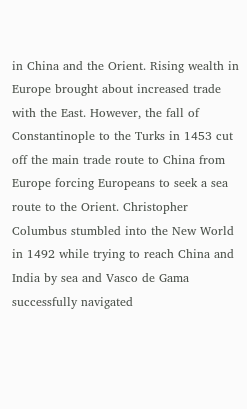in China and the Orient. Rising wealth in Europe brought about increased trade with the East. However, the fall of Constantinople to the Turks in 1453 cut off the main trade route to China from Europe forcing Europeans to seek a sea route to the Orient. Christopher Columbus stumbled into the New World in 1492 while trying to reach China and India by sea and Vasco de Gama successfully navigated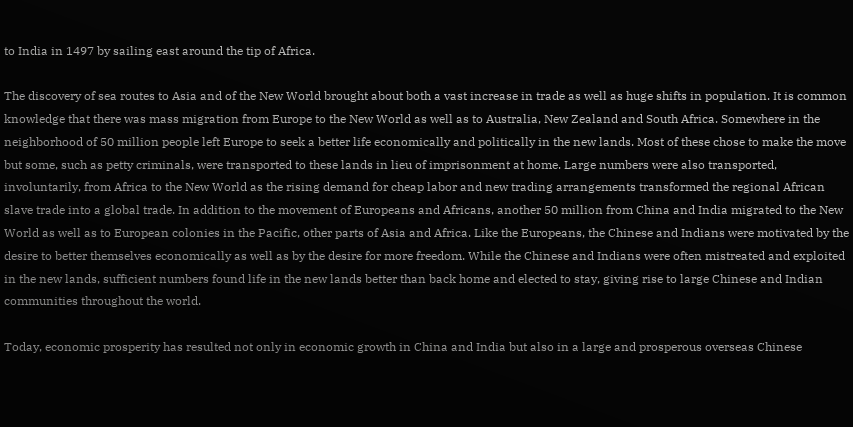to India in 1497 by sailing east around the tip of Africa.

The discovery of sea routes to Asia and of the New World brought about both a vast increase in trade as well as huge shifts in population. It is common knowledge that there was mass migration from Europe to the New World as well as to Australia, New Zealand and South Africa. Somewhere in the neighborhood of 50 million people left Europe to seek a better life economically and politically in the new lands. Most of these chose to make the move but some, such as petty criminals, were transported to these lands in lieu of imprisonment at home. Large numbers were also transported, involuntarily, from Africa to the New World as the rising demand for cheap labor and new trading arrangements transformed the regional African slave trade into a global trade. In addition to the movement of Europeans and Africans, another 50 million from China and India migrated to the New World as well as to European colonies in the Pacific, other parts of Asia and Africa. Like the Europeans, the Chinese and Indians were motivated by the desire to better themselves economically as well as by the desire for more freedom. While the Chinese and Indians were often mistreated and exploited in the new lands, sufficient numbers found life in the new lands better than back home and elected to stay, giving rise to large Chinese and Indian communities throughout the world.

Today, economic prosperity has resulted not only in economic growth in China and India but also in a large and prosperous overseas Chinese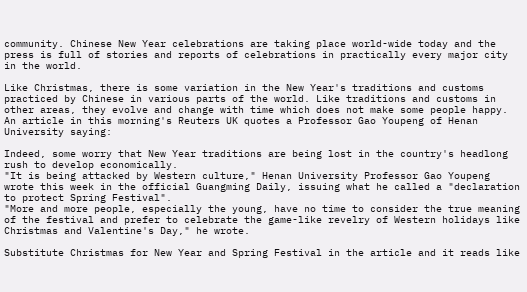community. Chinese New Year celebrations are taking place world-wide today and the press is full of stories and reports of celebrations in practically every major city in the world.

Like Christmas, there is some variation in the New Year's traditions and customs practiced by Chinese in various parts of the world. Like traditions and customs in other areas, they evolve and change with time which does not make some people happy. An article in this morning's Reuters UK quotes a Professor Gao Youpeng of Henan University saying:

Indeed, some worry that New Year traditions are being lost in the country's headlong rush to develop economically.
"It is being attacked by Western culture," Henan University Professor Gao Youpeng wrote this week in the official Guangming Daily, issuing what he called a "declaration to protect Spring Festival".
"More and more people, especially the young, have no time to consider the true meaning of the festival and prefer to celebrate the game-like revelry of Western holidays like Christmas and Valentine's Day," he wrote.

Substitute Christmas for New Year and Spring Festival in the article and it reads like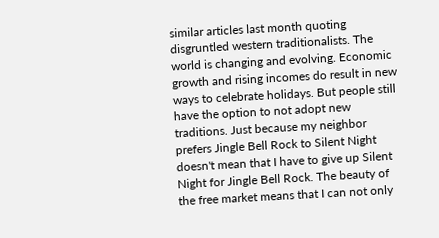similar articles last month quoting disgruntled western traditionalists. The world is changing and evolving. Economic growth and rising incomes do result in new ways to celebrate holidays. But people still have the option to not adopt new traditions. Just because my neighbor prefers Jingle Bell Rock to Silent Night doesn't mean that I have to give up Silent Night for Jingle Bell Rock. The beauty of the free market means that I can not only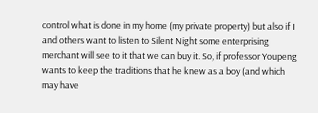control what is done in my home (my private property) but also if I and others want to listen to Silent Night some enterprising merchant will see to it that we can buy it. So, if professor Youpeng wants to keep the traditions that he knew as a boy (and which may have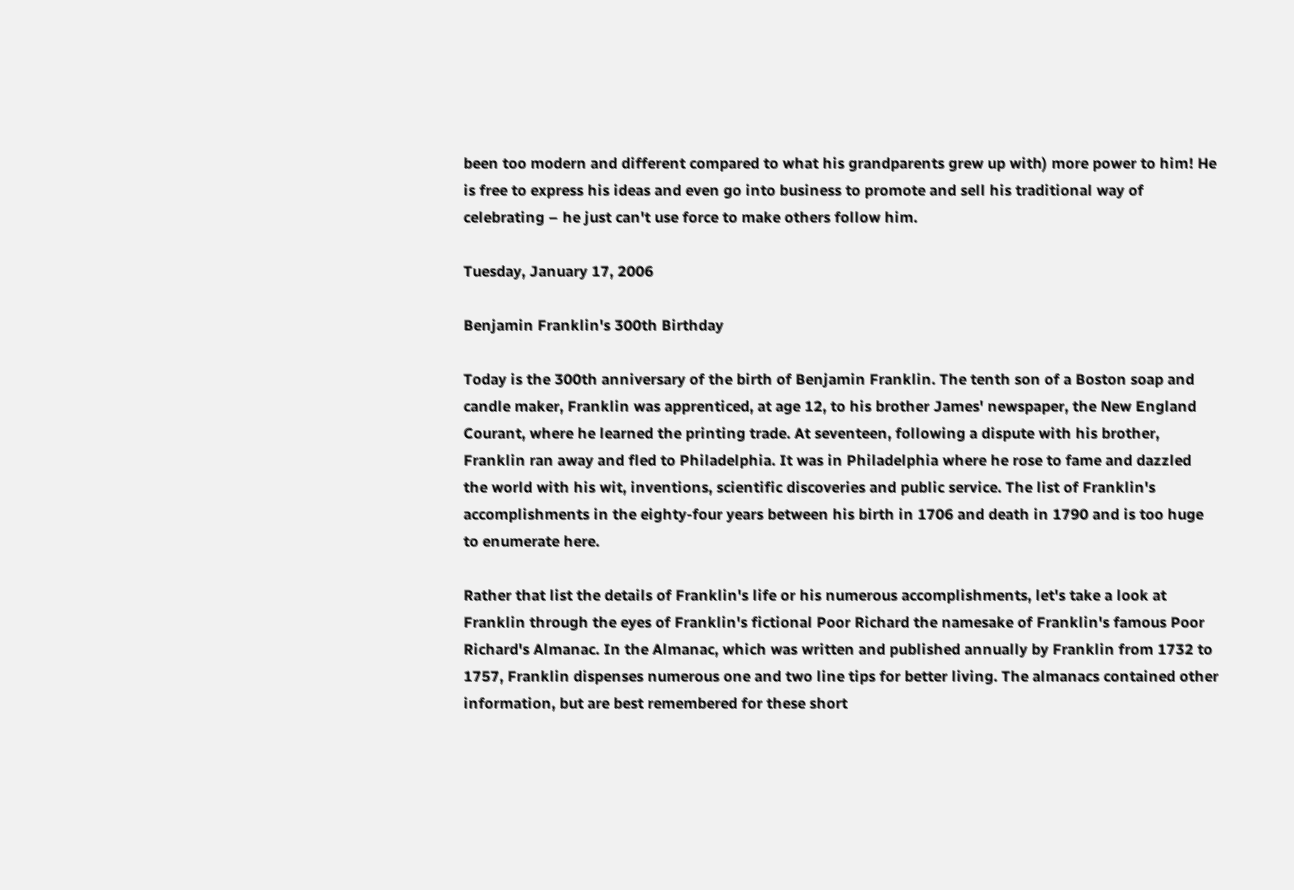been too modern and different compared to what his grandparents grew up with) more power to him! He is free to express his ideas and even go into business to promote and sell his traditional way of celebrating – he just can't use force to make others follow him.

Tuesday, January 17, 2006

Benjamin Franklin's 300th Birthday

Today is the 300th anniversary of the birth of Benjamin Franklin. The tenth son of a Boston soap and candle maker, Franklin was apprenticed, at age 12, to his brother James' newspaper, the New England Courant, where he learned the printing trade. At seventeen, following a dispute with his brother, Franklin ran away and fled to Philadelphia. It was in Philadelphia where he rose to fame and dazzled the world with his wit, inventions, scientific discoveries and public service. The list of Franklin's accomplishments in the eighty-four years between his birth in 1706 and death in 1790 and is too huge to enumerate here.

Rather that list the details of Franklin's life or his numerous accomplishments, let's take a look at Franklin through the eyes of Franklin's fictional Poor Richard the namesake of Franklin's famous Poor Richard's Almanac. In the Almanac, which was written and published annually by Franklin from 1732 to 1757, Franklin dispenses numerous one and two line tips for better living. The almanacs contained other information, but are best remembered for these short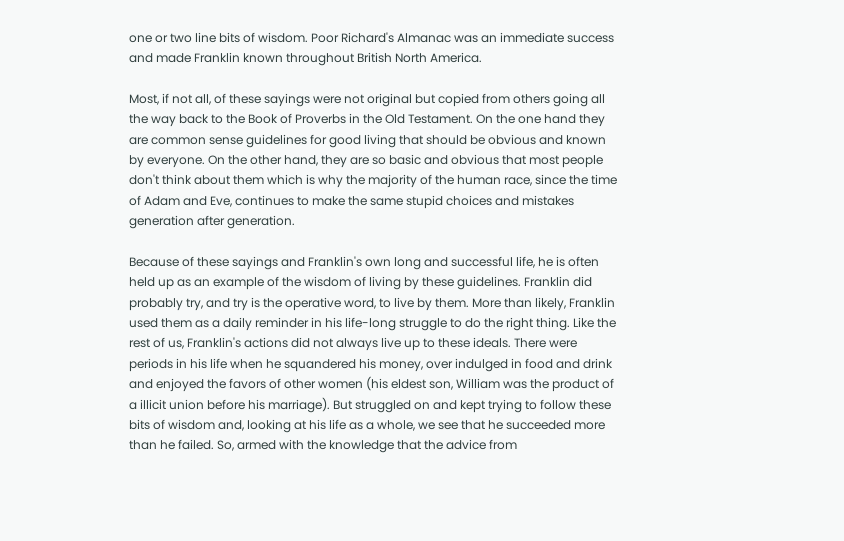one or two line bits of wisdom. Poor Richard's Almanac was an immediate success and made Franklin known throughout British North America.

Most, if not all, of these sayings were not original but copied from others going all the way back to the Book of Proverbs in the Old Testament. On the one hand they are common sense guidelines for good living that should be obvious and known by everyone. On the other hand, they are so basic and obvious that most people don't think about them which is why the majority of the human race, since the time of Adam and Eve, continues to make the same stupid choices and mistakes generation after generation.

Because of these sayings and Franklin's own long and successful life, he is often held up as an example of the wisdom of living by these guidelines. Franklin did probably try, and try is the operative word, to live by them. More than likely, Franklin used them as a daily reminder in his life-long struggle to do the right thing. Like the rest of us, Franklin's actions did not always live up to these ideals. There were periods in his life when he squandered his money, over indulged in food and drink and enjoyed the favors of other women (his eldest son, William was the product of a illicit union before his marriage). But struggled on and kept trying to follow these bits of wisdom and, looking at his life as a whole, we see that he succeeded more than he failed. So, armed with the knowledge that the advice from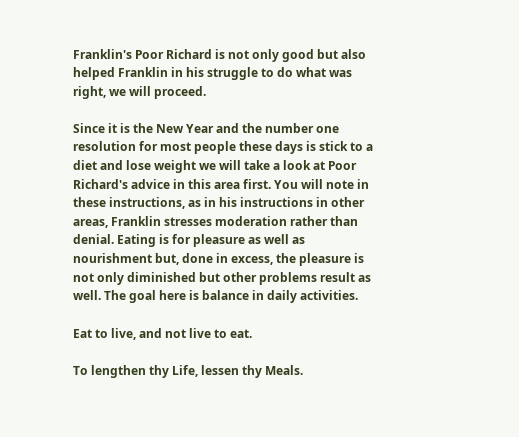Franklin's Poor Richard is not only good but also helped Franklin in his struggle to do what was right, we will proceed.

Since it is the New Year and the number one resolution for most people these days is stick to a diet and lose weight we will take a look at Poor Richard's advice in this area first. You will note in these instructions, as in his instructions in other areas, Franklin stresses moderation rather than denial. Eating is for pleasure as well as nourishment but, done in excess, the pleasure is not only diminished but other problems result as well. The goal here is balance in daily activities.

Eat to live, and not live to eat.

To lengthen thy Life, lessen thy Meals.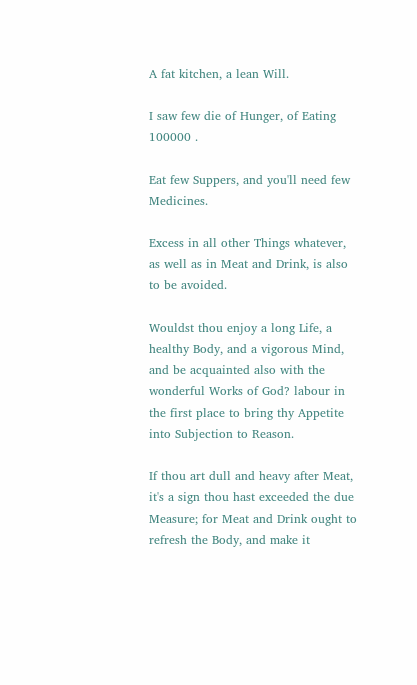A fat kitchen, a lean Will.

I saw few die of Hunger, of Eating 100000 .

Eat few Suppers, and you'll need few Medicines.

Excess in all other Things whatever, as well as in Meat and Drink, is also to be avoided.

Wouldst thou enjoy a long Life, a healthy Body, and a vigorous Mind, and be acquainted also with the wonderful Works of God? labour in the first place to bring thy Appetite into Subjection to Reason.

If thou art dull and heavy after Meat, it's a sign thou hast exceeded the due Measure; for Meat and Drink ought to refresh the Body, and make it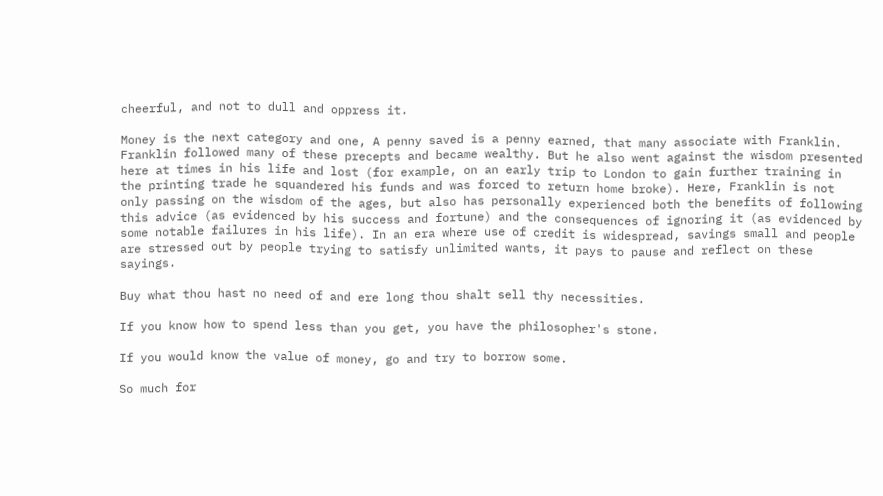cheerful, and not to dull and oppress it.

Money is the next category and one, A penny saved is a penny earned, that many associate with Franklin. Franklin followed many of these precepts and became wealthy. But he also went against the wisdom presented here at times in his life and lost (for example, on an early trip to London to gain further training in the printing trade he squandered his funds and was forced to return home broke). Here, Franklin is not only passing on the wisdom of the ages, but also has personally experienced both the benefits of following this advice (as evidenced by his success and fortune) and the consequences of ignoring it (as evidenced by some notable failures in his life). In an era where use of credit is widespread, savings small and people are stressed out by people trying to satisfy unlimited wants, it pays to pause and reflect on these sayings.

Buy what thou hast no need of and ere long thou shalt sell thy necessities.

If you know how to spend less than you get, you have the philosopher's stone.

If you would know the value of money, go and try to borrow some.

So much for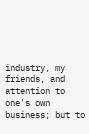industry, my friends, and attention to one's own business; but to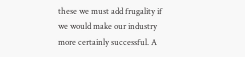these we must add frugality if we would make our industry more certainly successful. A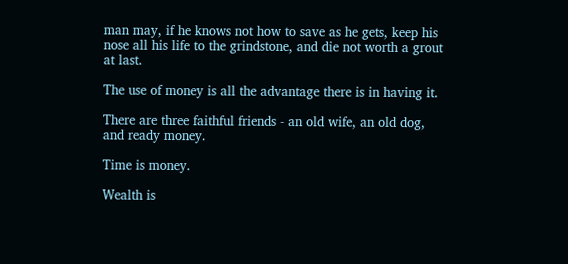man may, if he knows not how to save as he gets, keep his nose all his life to the grindstone, and die not worth a grout at last.

The use of money is all the advantage there is in having it.

There are three faithful friends - an old wife, an old dog, and ready money.

Time is money.

Wealth is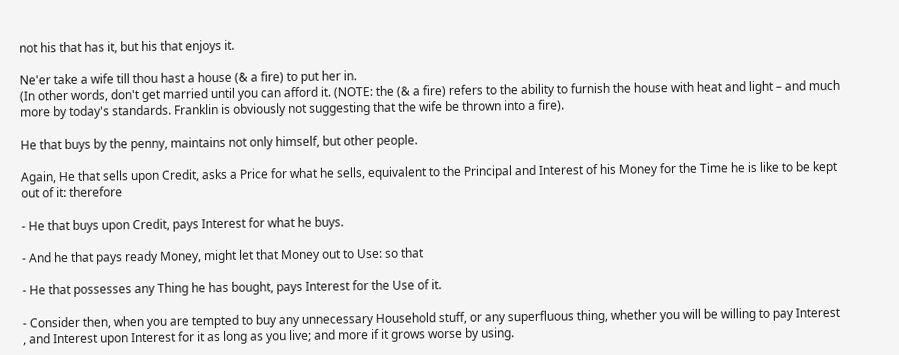not his that has it, but his that enjoys it.

Ne'er take a wife till thou hast a house (& a fire) to put her in.
(In other words, don't get married until you can afford it. (NOTE: the (& a fire) refers to the ability to furnish the house with heat and light – and much more by today's standards. Franklin is obviously not suggesting that the wife be thrown into a fire).

He that buys by the penny, maintains not only himself, but other people.

Again, He that sells upon Credit, asks a Price for what he sells, equivalent to the Principal and Interest of his Money for the Time he is like to be kept out of it: therefore

- He that buys upon Credit, pays Interest for what he buys.

- And he that pays ready Money, might let that Money out to Use: so that

- He that possesses any Thing he has bought, pays Interest for the Use of it.

- Consider then, when you are tempted to buy any unnecessary Household stuff, or any superfluous thing, whether you will be willing to pay Interest , and Interest upon Interest for it as long as you live; and more if it grows worse by using.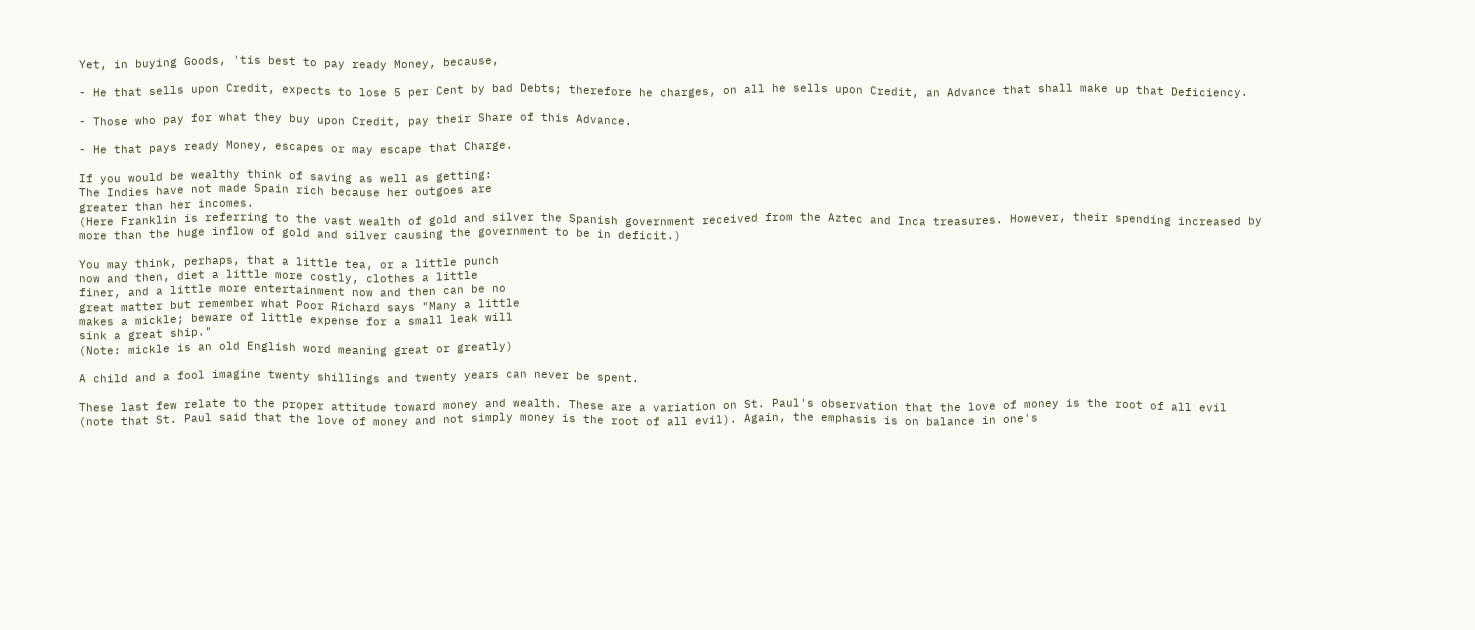Yet, in buying Goods, 'tis best to pay ready Money, because,

- He that sells upon Credit, expects to lose 5 per Cent by bad Debts; therefore he charges, on all he sells upon Credit, an Advance that shall make up that Deficiency.

- Those who pay for what they buy upon Credit, pay their Share of this Advance.

- He that pays ready Money, escapes or may escape that Charge.

If you would be wealthy think of saving as well as getting:
The Indies have not made Spain rich because her outgoes are
greater than her incomes.
(Here Franklin is referring to the vast wealth of gold and silver the Spanish government received from the Aztec and Inca treasures. However, their spending increased by more than the huge inflow of gold and silver causing the government to be in deficit.)

You may think, perhaps, that a little tea, or a little punch
now and then, diet a little more costly, clothes a little
finer, and a little more entertainment now and then can be no
great matter but remember what Poor Richard says "Many a little
makes a mickle; beware of little expense for a small leak will
sink a great ship."
(Note: mickle is an old English word meaning great or greatly)

A child and a fool imagine twenty shillings and twenty years can never be spent.

These last few relate to the proper attitude toward money and wealth. These are a variation on St. Paul's observation that the love of money is the root of all evil (note that St. Paul said that the love of money and not simply money is the root of all evil). Again, the emphasis is on balance in one's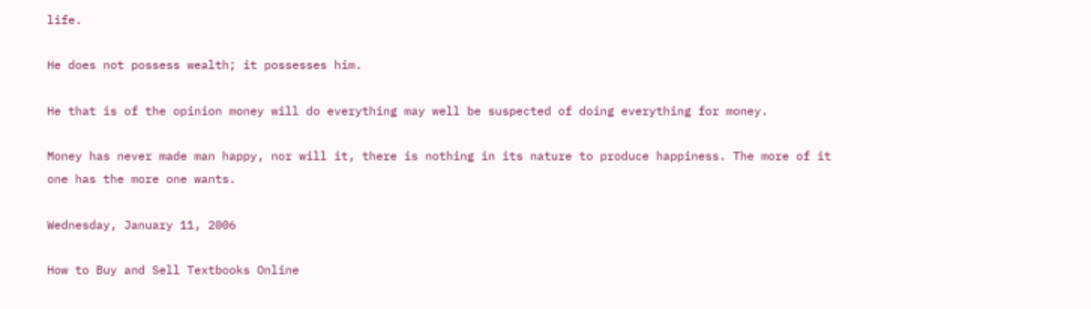life.

He does not possess wealth; it possesses him.

He that is of the opinion money will do everything may well be suspected of doing everything for money.

Money has never made man happy, nor will it, there is nothing in its nature to produce happiness. The more of it one has the more one wants.

Wednesday, January 11, 2006

How to Buy and Sell Textbooks Online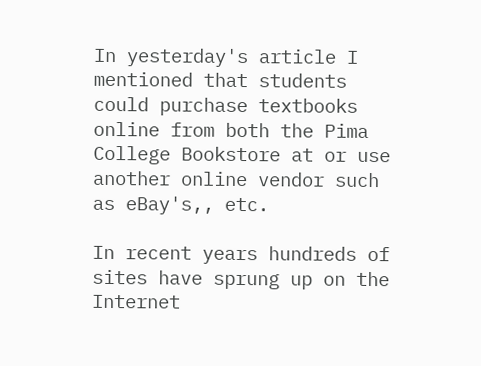In yesterday's article I mentioned that students could purchase textbooks online from both the Pima College Bookstore at or use another online vendor such as eBay's,, etc.

In recent years hundreds of sites have sprung up on the Internet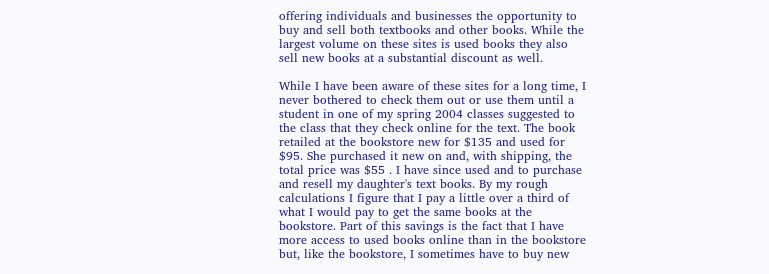offering individuals and businesses the opportunity to buy and sell both textbooks and other books. While the largest volume on these sites is used books they also sell new books at a substantial discount as well.

While I have been aware of these sites for a long time, I never bothered to check them out or use them until a student in one of my spring 2004 classes suggested to the class that they check online for the text. The book retailed at the bookstore new for $135 and used for $95. She purchased it new on and, with shipping, the total price was $55 . I have since used and to purchase and resell my daughter's text books. By my rough calculations I figure that I pay a little over a third of what I would pay to get the same books at the bookstore. Part of this savings is the fact that I have more access to used books online than in the bookstore but, like the bookstore, I sometimes have to buy new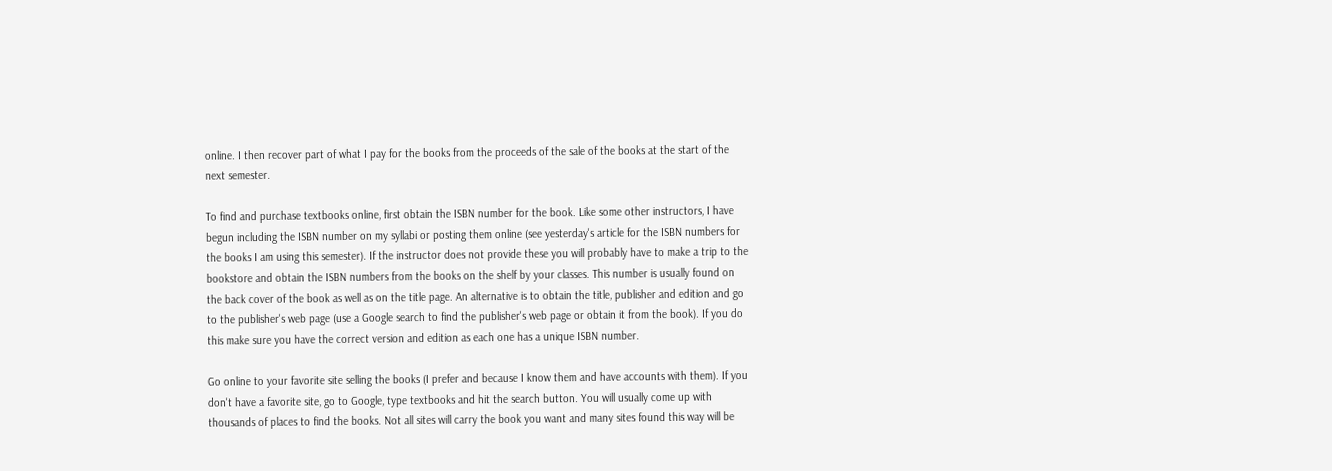online. I then recover part of what I pay for the books from the proceeds of the sale of the books at the start of the next semester.

To find and purchase textbooks online, first obtain the ISBN number for the book. Like some other instructors, I have begun including the ISBN number on my syllabi or posting them online (see yesterday's article for the ISBN numbers for the books I am using this semester). If the instructor does not provide these you will probably have to make a trip to the bookstore and obtain the ISBN numbers from the books on the shelf by your classes. This number is usually found on the back cover of the book as well as on the title page. An alternative is to obtain the title, publisher and edition and go to the publisher's web page (use a Google search to find the publisher's web page or obtain it from the book). If you do this make sure you have the correct version and edition as each one has a unique ISBN number.

Go online to your favorite site selling the books (I prefer and because I know them and have accounts with them). If you don't have a favorite site, go to Google, type textbooks and hit the search button. You will usually come up with thousands of places to find the books. Not all sites will carry the book you want and many sites found this way will be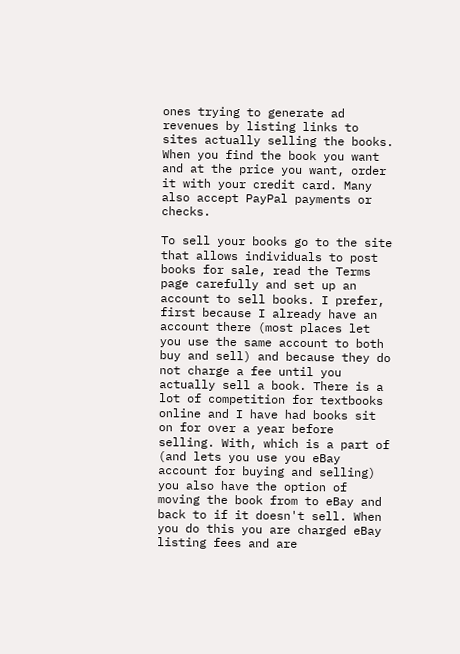ones trying to generate ad revenues by listing links to sites actually selling the books. When you find the book you want and at the price you want, order it with your credit card. Many also accept PayPal payments or checks.

To sell your books go to the site that allows individuals to post books for sale, read the Terms page carefully and set up an account to sell books. I prefer, first because I already have an account there (most places let you use the same account to both buy and sell) and because they do not charge a fee until you actually sell a book. There is a lot of competition for textbooks online and I have had books sit on for over a year before selling. With, which is a part of (and lets you use you eBay account for buying and selling) you also have the option of moving the book from to eBay and back to if it doesn't sell. When you do this you are charged eBay listing fees and are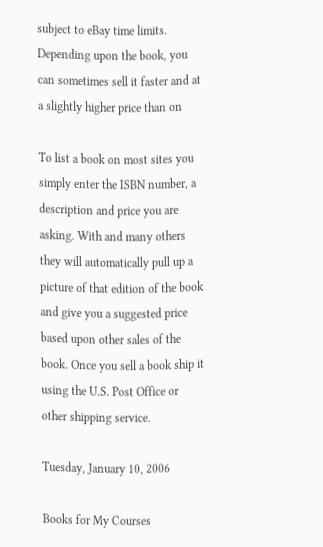subject to eBay time limits. Depending upon the book, you can sometimes sell it faster and at a slightly higher price than on

To list a book on most sites you simply enter the ISBN number, a description and price you are asking. With and many others they will automatically pull up a picture of that edition of the book and give you a suggested price based upon other sales of the book. Once you sell a book ship it using the U.S. Post Office or other shipping service.

Tuesday, January 10, 2006

Books for My Courses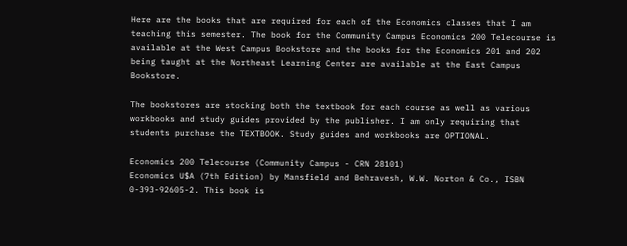Here are the books that are required for each of the Economics classes that I am teaching this semester. The book for the Community Campus Economics 200 Telecourse is available at the West Campus Bookstore and the books for the Economics 201 and 202 being taught at the Northeast Learning Center are available at the East Campus Bookstore.

The bookstores are stocking both the textbook for each course as well as various workbooks and study guides provided by the publisher. I am only requiring that students purchase the TEXTBOOK. Study guides and workbooks are OPTIONAL.

Economics 200 Telecourse (Community Campus - CRN 28101)
Economics U$A (7th Edition) by Mansfield and Behravesh, W.W. Norton & Co., ISBN 0-393-92605-2. This book is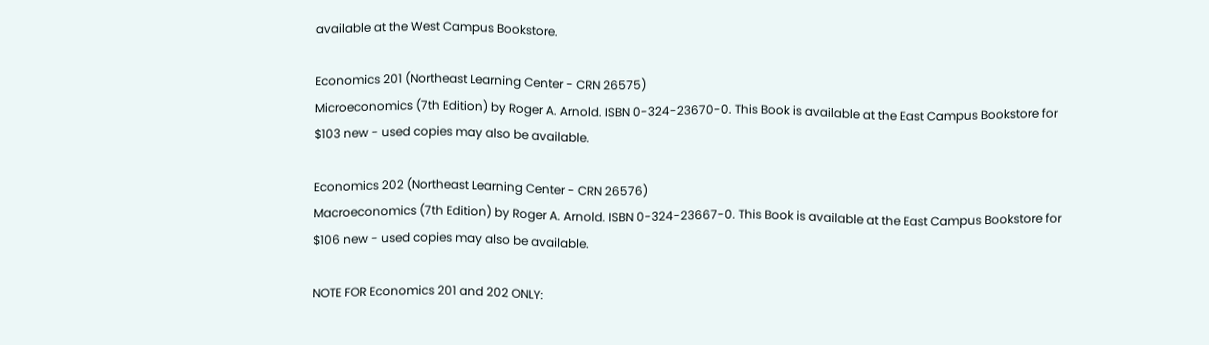available at the West Campus Bookstore.

Economics 201 (Northeast Learning Center - CRN 26575)
Microeconomics (7th Edition) by Roger A. Arnold. ISBN 0-324-23670-0. This Book is available at the East Campus Bookstore for $103 new - used copies may also be available.

Economics 202 (Northeast Learning Center - CRN 26576)
Macroeconomics (7th Edition) by Roger A. Arnold. ISBN 0-324-23667-0. This Book is available at the East Campus Bookstore for $106 new - used copies may also be available.

NOTE FOR Economics 201 and 202 ONLY: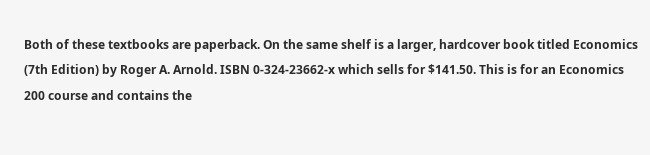Both of these textbooks are paperback. On the same shelf is a larger, hardcover book titled Economics (7th Edition) by Roger A. Arnold. ISBN 0-324-23662-x which sells for $141.50. This is for an Economics 200 course and contains the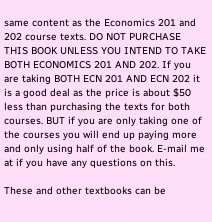same content as the Economics 201 and 202 course texts. DO NOT PURCHASE THIS BOOK UNLESS YOU INTEND TO TAKE BOTH ECONOMICS 201 AND 202. If you are taking BOTH ECN 201 AND ECN 202 it is a good deal as the price is about $50 less than purchasing the texts for both courses. BUT if you are only taking one of the courses you will end up paying more and only using half of the book. E-mail me at if you have any questions on this.

These and other textbooks can be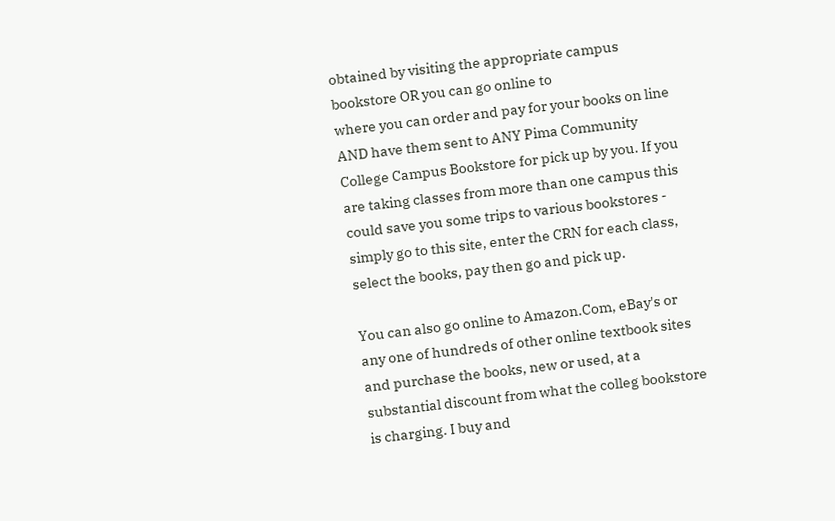obtained by visiting the appropriate campus bookstore OR you can go online to
where you can order and pay for your books on line AND have them sent to ANY Pima Community College Campus Bookstore for pick up by you. If you are taking classes from more than one campus this could save you some trips to various bookstores - simply go to this site, enter the CRN for each class, select the books, pay then go and pick up.

You can also go online to Amazon.Com, eBay's or any one of hundreds of other online textbook sites and purchase the books, new or used, at a substantial discount from what the colleg bookstore is charging. I buy and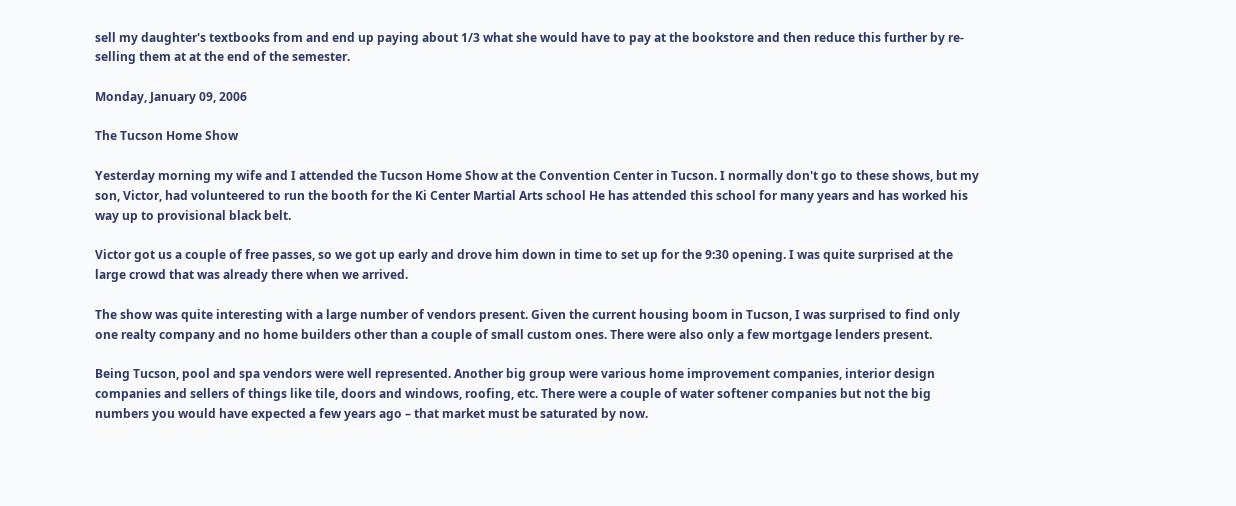sell my daughter's textbooks from and end up paying about 1/3 what she would have to pay at the bookstore and then reduce this further by re-selling them at at the end of the semester.

Monday, January 09, 2006

The Tucson Home Show

Yesterday morning my wife and I attended the Tucson Home Show at the Convention Center in Tucson. I normally don't go to these shows, but my son, Victor, had volunteered to run the booth for the Ki Center Martial Arts school He has attended this school for many years and has worked his way up to provisional black belt.

Victor got us a couple of free passes, so we got up early and drove him down in time to set up for the 9:30 opening. I was quite surprised at the large crowd that was already there when we arrived.

The show was quite interesting with a large number of vendors present. Given the current housing boom in Tucson, I was surprised to find only one realty company and no home builders other than a couple of small custom ones. There were also only a few mortgage lenders present.

Being Tucson, pool and spa vendors were well represented. Another big group were various home improvement companies, interior design companies and sellers of things like tile, doors and windows, roofing, etc. There were a couple of water softener companies but not the big numbers you would have expected a few years ago – that market must be saturated by now.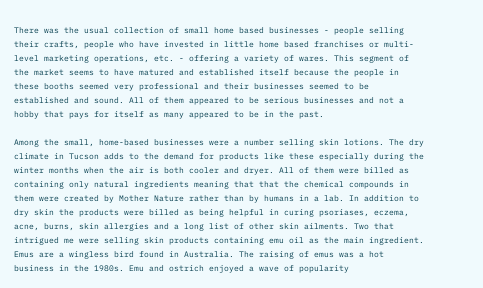There was the usual collection of small home based businesses - people selling their crafts, people who have invested in little home based franchises or multi-level marketing operations, etc. - offering a variety of wares. This segment of the market seems to have matured and established itself because the people in these booths seemed very professional and their businesses seemed to be established and sound. All of them appeared to be serious businesses and not a hobby that pays for itself as many appeared to be in the past.

Among the small, home-based businesses were a number selling skin lotions. The dry climate in Tucson adds to the demand for products like these especially during the winter months when the air is both cooler and dryer. All of them were billed as containing only natural ingredients meaning that that the chemical compounds in them were created by Mother Nature rather than by humans in a lab. In addition to dry skin the products were billed as being helpful in curing psoriases, eczema, acne, burns, skin allergies and a long list of other skin ailments. Two that intrigued me were selling skin products containing emu oil as the main ingredient. Emus are a wingless bird found in Australia. The raising of emus was a hot business in the 1980s. Emu and ostrich enjoyed a wave of popularity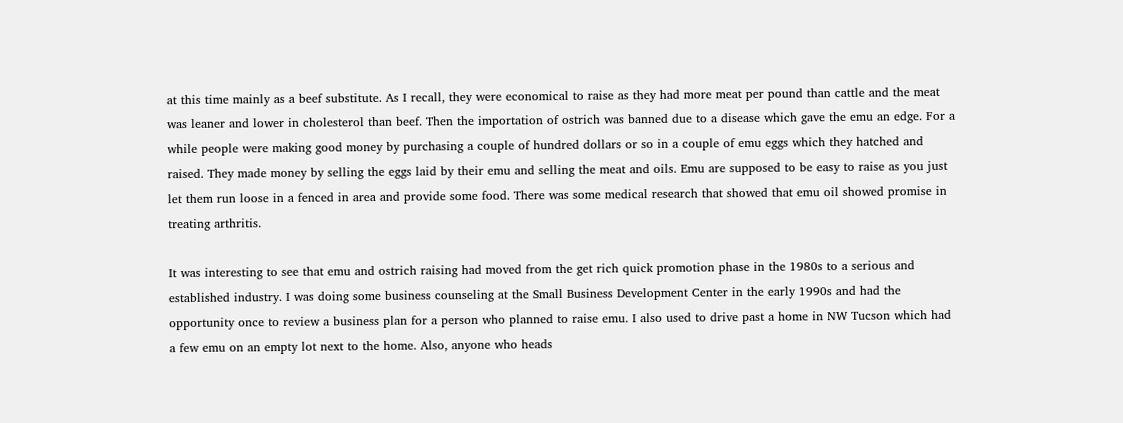at this time mainly as a beef substitute. As I recall, they were economical to raise as they had more meat per pound than cattle and the meat was leaner and lower in cholesterol than beef. Then the importation of ostrich was banned due to a disease which gave the emu an edge. For a while people were making good money by purchasing a couple of hundred dollars or so in a couple of emu eggs which they hatched and raised. They made money by selling the eggs laid by their emu and selling the meat and oils. Emu are supposed to be easy to raise as you just let them run loose in a fenced in area and provide some food. There was some medical research that showed that emu oil showed promise in treating arthritis.

It was interesting to see that emu and ostrich raising had moved from the get rich quick promotion phase in the 1980s to a serious and established industry. I was doing some business counseling at the Small Business Development Center in the early 1990s and had the opportunity once to review a business plan for a person who planned to raise emu. I also used to drive past a home in NW Tucson which had a few emu on an empty lot next to the home. Also, anyone who heads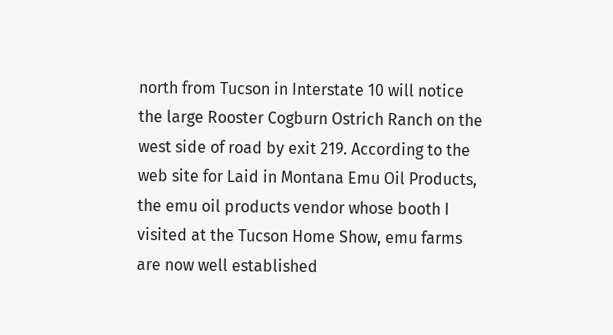north from Tucson in Interstate 10 will notice the large Rooster Cogburn Ostrich Ranch on the west side of road by exit 219. According to the web site for Laid in Montana Emu Oil Products, the emu oil products vendor whose booth I visited at the Tucson Home Show, emu farms are now well established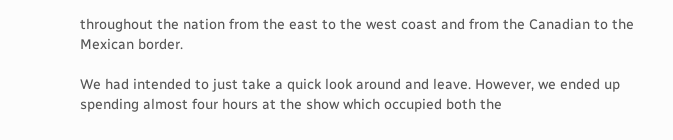throughout the nation from the east to the west coast and from the Canadian to the Mexican border.

We had intended to just take a quick look around and leave. However, we ended up spending almost four hours at the show which occupied both the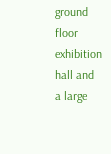ground floor exhibition hall and a large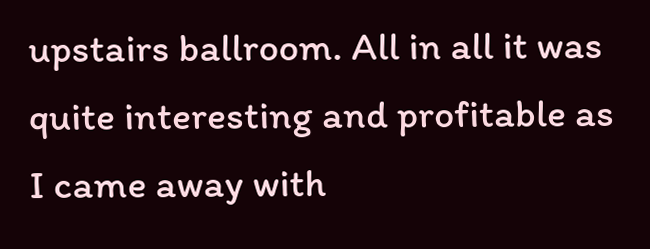upstairs ballroom. All in all it was quite interesting and profitable as I came away with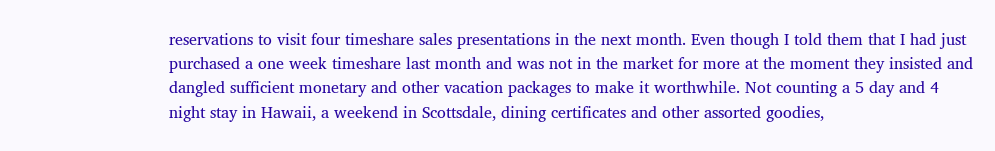reservations to visit four timeshare sales presentations in the next month. Even though I told them that I had just purchased a one week timeshare last month and was not in the market for more at the moment they insisted and dangled sufficient monetary and other vacation packages to make it worthwhile. Not counting a 5 day and 4 night stay in Hawaii, a weekend in Scottsdale, dining certificates and other assorted goodies,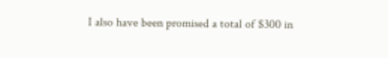I also have been promised a total of $300 in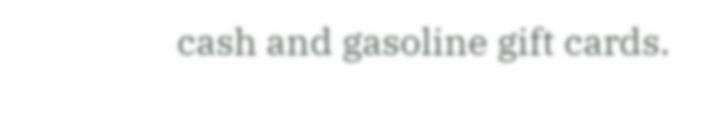cash and gasoline gift cards.